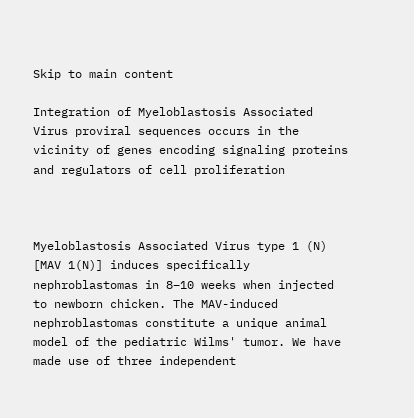Skip to main content

Integration of Myeloblastosis Associated Virus proviral sequences occurs in the vicinity of genes encoding signaling proteins and regulators of cell proliferation



Myeloblastosis Associated Virus type 1 (N) [MAV 1(N)] induces specifically nephroblastomas in 8–10 weeks when injected to newborn chicken. The MAV-induced nephroblastomas constitute a unique animal model of the pediatric Wilms' tumor. We have made use of three independent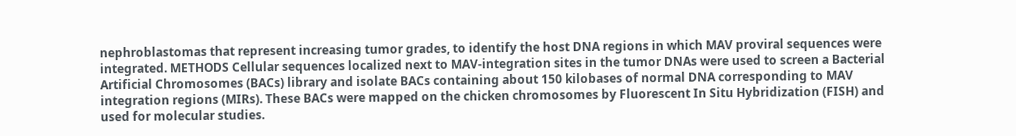nephroblastomas that represent increasing tumor grades, to identify the host DNA regions in which MAV proviral sequences were integrated. METHODS Cellular sequences localized next to MAV-integration sites in the tumor DNAs were used to screen a Bacterial Artificial Chromosomes (BACs) library and isolate BACs containing about 150 kilobases of normal DNA corresponding to MAV integration regions (MIRs). These BACs were mapped on the chicken chromosomes by Fluorescent In Situ Hybridization (FISH) and used for molecular studies.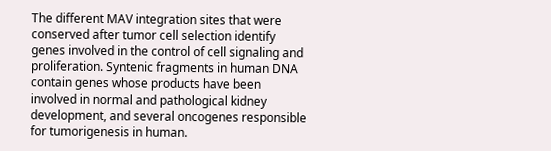The different MAV integration sites that were conserved after tumor cell selection identify genes involved in the control of cell signaling and proliferation. Syntenic fragments in human DNA contain genes whose products have been involved in normal and pathological kidney development, and several oncogenes responsible for tumorigenesis in human.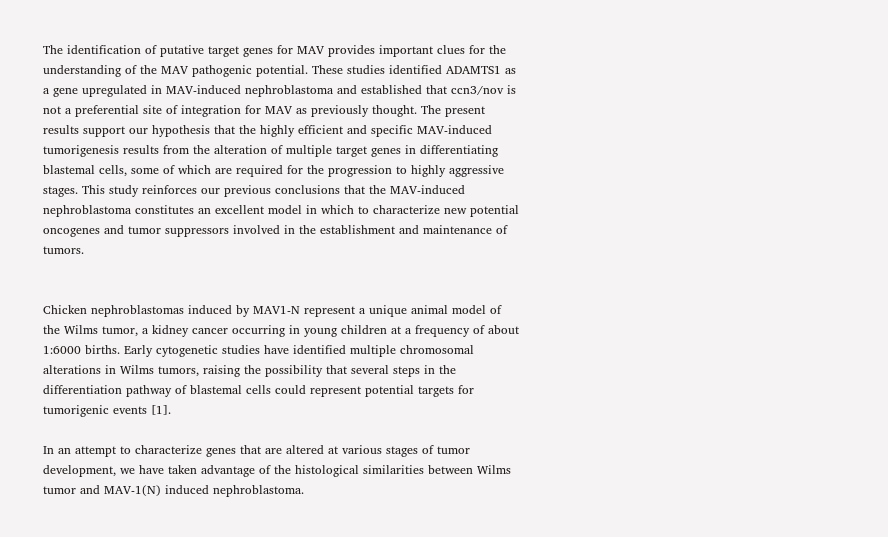The identification of putative target genes for MAV provides important clues for the understanding of the MAV pathogenic potential. These studies identified ADAMTS1 as a gene upregulated in MAV-induced nephroblastoma and established that ccn3/nov is not a preferential site of integration for MAV as previously thought. The present results support our hypothesis that the highly efficient and specific MAV-induced tumorigenesis results from the alteration of multiple target genes in differentiating blastemal cells, some of which are required for the progression to highly aggressive stages. This study reinforces our previous conclusions that the MAV-induced nephroblastoma constitutes an excellent model in which to characterize new potential oncogenes and tumor suppressors involved in the establishment and maintenance of tumors.


Chicken nephroblastomas induced by MAV1-N represent a unique animal model of the Wilms tumor, a kidney cancer occurring in young children at a frequency of about 1:6000 births. Early cytogenetic studies have identified multiple chromosomal alterations in Wilms tumors, raising the possibility that several steps in the differentiation pathway of blastemal cells could represent potential targets for tumorigenic events [1].

In an attempt to characterize genes that are altered at various stages of tumor development, we have taken advantage of the histological similarities between Wilms tumor and MAV-1(N) induced nephroblastoma.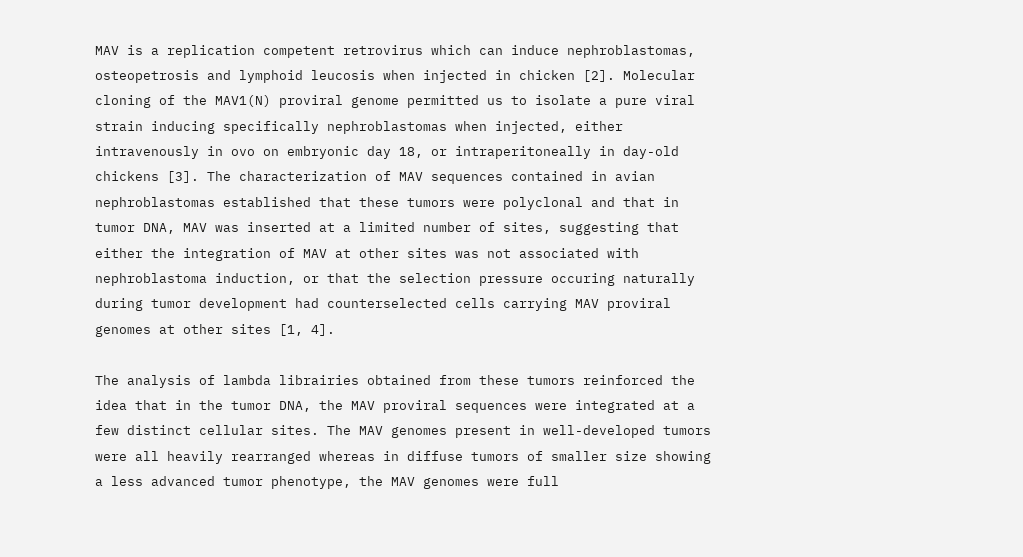MAV is a replication competent retrovirus which can induce nephroblastomas, osteopetrosis and lymphoid leucosis when injected in chicken [2]. Molecular cloning of the MAV1(N) proviral genome permitted us to isolate a pure viral strain inducing specifically nephroblastomas when injected, either intravenously in ovo on embryonic day 18, or intraperitoneally in day-old chickens [3]. The characterization of MAV sequences contained in avian nephroblastomas established that these tumors were polyclonal and that in tumor DNA, MAV was inserted at a limited number of sites, suggesting that either the integration of MAV at other sites was not associated with nephroblastoma induction, or that the selection pressure occuring naturally during tumor development had counterselected cells carrying MAV proviral genomes at other sites [1, 4].

The analysis of lambda librairies obtained from these tumors reinforced the idea that in the tumor DNA, the MAV proviral sequences were integrated at a few distinct cellular sites. The MAV genomes present in well-developed tumors were all heavily rearranged whereas in diffuse tumors of smaller size showing a less advanced tumor phenotype, the MAV genomes were full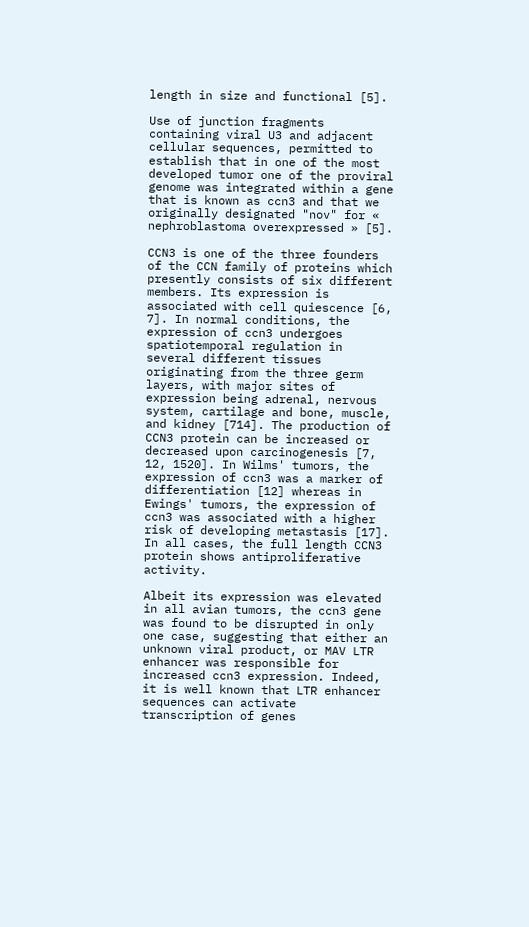length in size and functional [5].

Use of junction fragments containing viral U3 and adjacent cellular sequences, permitted to establish that in one of the most developed tumor one of the proviral genome was integrated within a gene that is known as ccn3 and that we originally designated "nov" for « nephroblastoma overexpressed » [5].

CCN3 is one of the three founders of the CCN family of proteins which presently consists of six different members. Its expression is associated with cell quiescence [6, 7]. In normal conditions, the expression of ccn3 undergoes spatiotemporal regulation in several different tissues originating from the three germ layers, with major sites of expression being adrenal, nervous system, cartilage and bone, muscle, and kidney [714]. The production of CCN3 protein can be increased or decreased upon carcinogenesis [7, 12, 1520]. In Wilms' tumors, the expression of ccn3 was a marker of differentiation [12] whereas in Ewings' tumors, the expression of ccn3 was associated with a higher risk of developing metastasis [17]. In all cases, the full length CCN3 protein shows antiproliferative activity.

Albeit its expression was elevated in all avian tumors, the ccn3 gene was found to be disrupted in only one case, suggesting that either an unknown viral product, or MAV LTR enhancer was responsible for increased ccn3 expression. Indeed, it is well known that LTR enhancer sequences can activate transcription of genes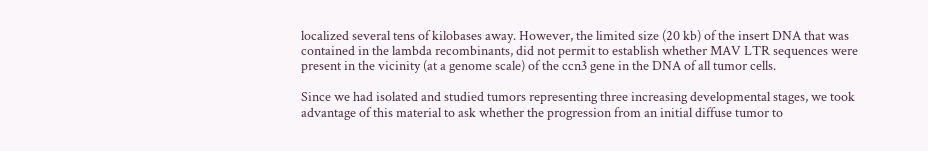localized several tens of kilobases away. However, the limited size (20 kb) of the insert DNA that was contained in the lambda recombinants, did not permit to establish whether MAV LTR sequences were present in the vicinity (at a genome scale) of the ccn3 gene in the DNA of all tumor cells.

Since we had isolated and studied tumors representing three increasing developmental stages, we took advantage of this material to ask whether the progression from an initial diffuse tumor to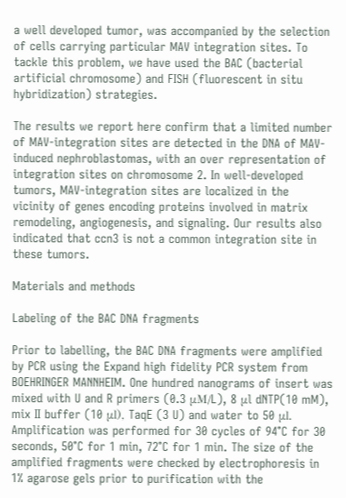a well developed tumor, was accompanied by the selection of cells carrying particular MAV integration sites. To tackle this problem, we have used the BAC (bacterial artificial chromosome) and FISH (fluorescent in situ hybridization) strategies.

The results we report here confirm that a limited number of MAV-integration sites are detected in the DNA of MAV-induced nephroblastomas, with an over representation of integration sites on chromosome 2. In well-developed tumors, MAV-integration sites are localized in the vicinity of genes encoding proteins involved in matrix remodeling, angiogenesis, and signaling. Our results also indicated that ccn3 is not a common integration site in these tumors.

Materials and methods

Labeling of the BAC DNA fragments

Prior to labelling, the BAC DNA fragments were amplified by PCR using the Expand high fidelity PCR system from BOEHRINGER MANNHEIM. One hundred nanograms of insert was mixed with U and R primers (0.3 μM/L), 8 μl dNTP(10 mM), mix II buffer (10 μl), TaqE (3 U) and water to 50 μl. Amplification was performed for 30 cycles of 94°C for 30 seconds, 50°C for 1 min, 72°C for 1 min. The size of the amplified fragments were checked by electrophoresis in 1% agarose gels prior to purification with the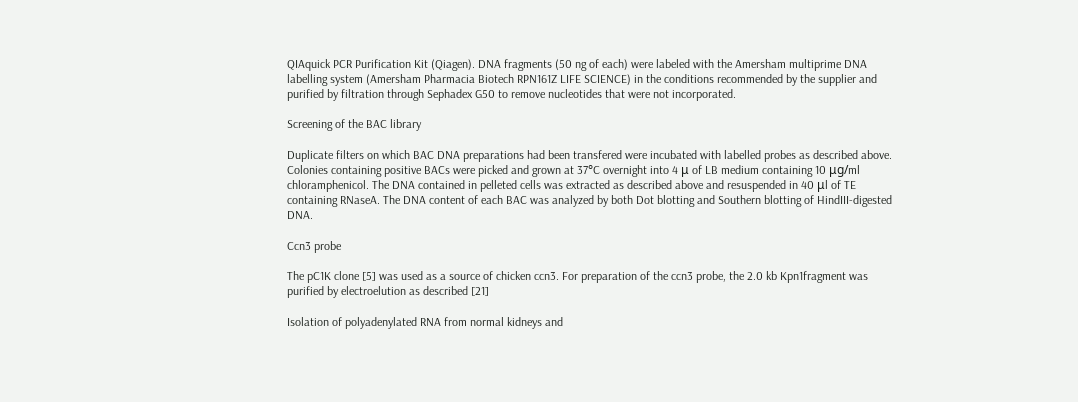QIAquick PCR Purification Kit (Qiagen). DNA fragments (50 ng of each) were labeled with the Amersham multiprime DNA labelling system (Amersham Pharmacia Biotech RPN161Z LIFE SCIENCE) in the conditions recommended by the supplier and purified by filtration through Sephadex G50 to remove nucleotides that were not incorporated.

Screening of the BAC library

Duplicate filters on which BAC DNA preparations had been transfered were incubated with labelled probes as described above. Colonies containing positive BACs were picked and grown at 37°C overnight into 4 μ of LB medium containing 10 μg/ml chloramphenicol. The DNA contained in pelleted cells was extracted as described above and resuspended in 40 μl of TE containing RNaseA. The DNA content of each BAC was analyzed by both Dot blotting and Southern blotting of HindIII-digested DNA.

Ccn3 probe

The pC1K clone [5] was used as a source of chicken ccn3. For preparation of the ccn3 probe, the 2.0 kb Kpn1fragment was purified by electroelution as described [21]

Isolation of polyadenylated RNA from normal kidneys and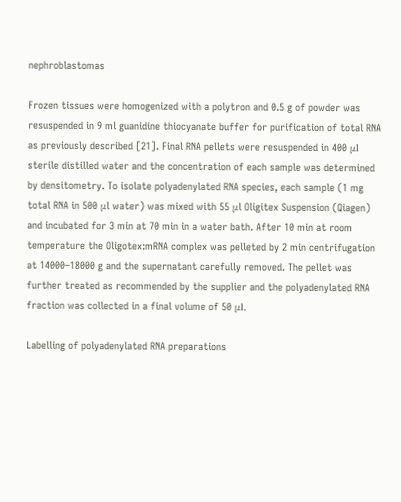nephroblastomas

Frozen tissues were homogenized with a polytron and 0.5 g of powder was resuspended in 9 ml guanidine thiocyanate buffer for purification of total RNA as previously described [21]. Final RNA pellets were resuspended in 400 μl sterile distilled water and the concentration of each sample was determined by densitometry. To isolate polyadenylated RNA species, each sample (1 mg total RNA in 500 μl water) was mixed with 55 μl Oligitex Suspension (Qiagen) and incubated for 3 min at 70 min in a water bath. After 10 min at room temperature the Oligotex:mRNA complex was pelleted by 2 min centrifugation at 14000–18000 g and the supernatant carefully removed. The pellet was further treated as recommended by the supplier and the polyadenylated RNA fraction was collected in a final volume of 50 μl.

Labelling of polyadenylated RNA preparations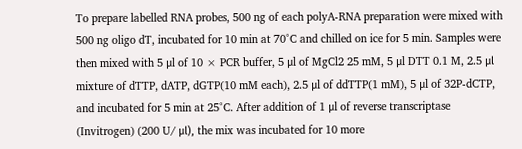To prepare labelled RNA probes, 500 ng of each polyA-RNA preparation were mixed with 500 ng oligo dT, incubated for 10 min at 70°C and chilled on ice for 5 min. Samples were then mixed with 5 μl of 10 × PCR buffer, 5 μl of MgCl2 25 mM, 5 μl DTT 0.1 M, 2.5 μl mixture of dTTP, dATP, dGTP(10 mM each), 2.5 μl of ddTTP(1 mM), 5 μl of 32P-dCTP, and incubated for 5 min at 25°C. After addition of 1 μl of reverse transcriptase (Invitrogen) (200 U/ μl), the mix was incubated for 10 more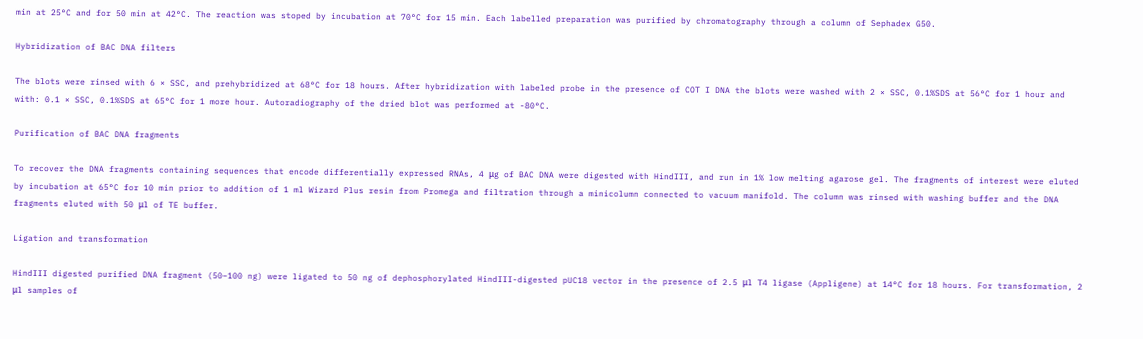min at 25°C and for 50 min at 42°C. The reaction was stoped by incubation at 70°C for 15 min. Each labelled preparation was purified by chromatography through a column of Sephadex G50.

Hybridization of BAC DNA filters

The blots were rinsed with 6 × SSC, and prehybridized at 68°C for 18 hours. After hybridization with labeled probe in the presence of COT I DNA the blots were washed with 2 × SSC, 0.1%SDS at 56°C for 1 hour and with: 0.1 × SSC, 0.1%SDS at 65°C for 1 more hour. Autoradiography of the dried blot was performed at -80°C.

Purification of BAC DNA fragments

To recover the DNA fragments containing sequences that encode differentially expressed RNAs, 4 μg of BAC DNA were digested with HindIII, and run in 1% low melting agarose gel. The fragments of interest were eluted by incubation at 65°C for 10 min prior to addition of 1 ml Wizard Plus resin from Promega and filtration through a minicolumn connected to vacuum manifold. The column was rinsed with washing buffer and the DNA fragments eluted with 50 μl of TE buffer.

Ligation and transformation

HindIII digested purified DNA fragment (50–100 ng) were ligated to 50 ng of dephosphorylated HindIII-digested pUC18 vector in the presence of 2.5 μl T4 ligase (Appligene) at 14°C for 18 hours. For transformation, 2 μl samples of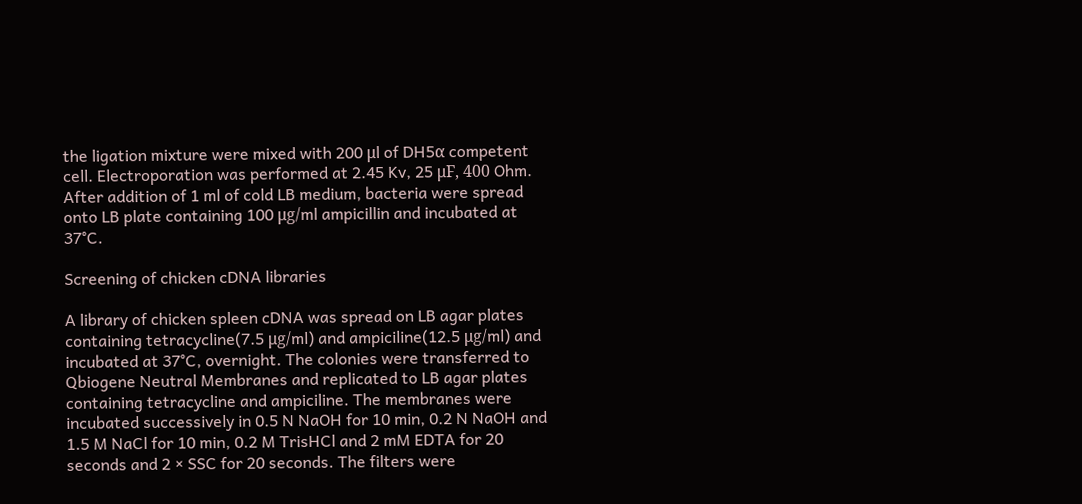the ligation mixture were mixed with 200 μl of DH5α competent cell. Electroporation was performed at 2.45 Kv, 25 μF, 400 Ohm. After addition of 1 ml of cold LB medium, bacteria were spread onto LB plate containing 100 μg/ml ampicillin and incubated at 37°C.

Screening of chicken cDNA libraries

A library of chicken spleen cDNA was spread on LB agar plates containing tetracycline(7.5 μg/ml) and ampiciline(12.5 μg/ml) and incubated at 37°C, overnight. The colonies were transferred to Qbiogene Neutral Membranes and replicated to LB agar plates containing tetracycline and ampiciline. The membranes were incubated successively in 0.5 N NaOH for 10 min, 0.2 N NaOH and 1.5 M NaCl for 10 min, 0.2 M TrisHCl and 2 mM EDTA for 20 seconds and 2 × SSC for 20 seconds. The filters were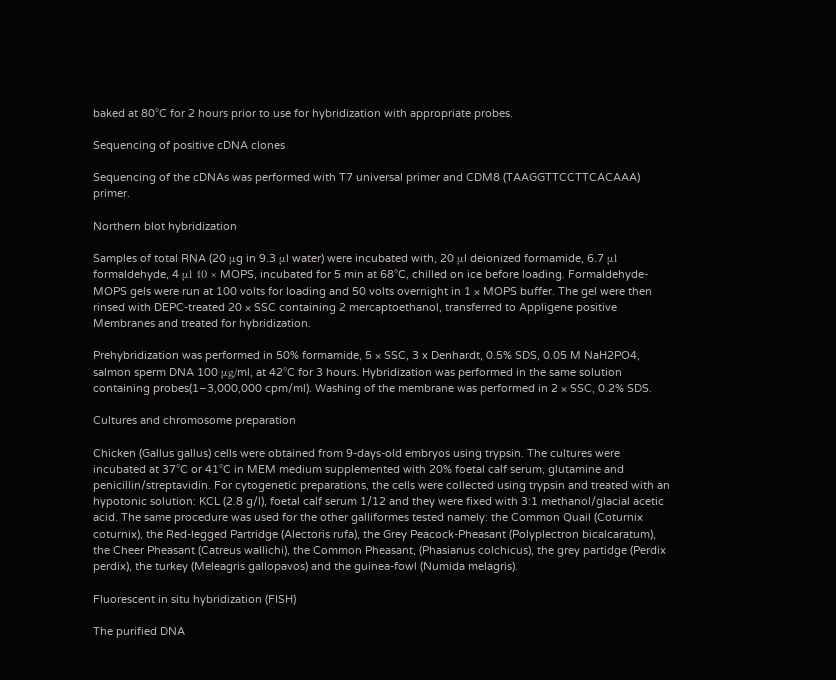baked at 80°C for 2 hours prior to use for hybridization with appropriate probes.

Sequencing of positive cDNA clones

Sequencing of the cDNAs was performed with T7 universal primer and CDM8 (TAAGGTTCCTTCACAAA) primer.

Northern blot hybridization

Samples of total RNA (20 μg in 9.3 μl water) were incubated with, 20 μl deionized formamide, 6.7 μl formaldehyde, 4 μl 10 × MOPS, incubated for 5 min at 68°C, chilled on ice before loading. Formaldehyde-MOPS gels were run at 100 volts for loading and 50 volts overnight in 1 × MOPS buffer. The gel were then rinsed with DEPC-treated 20 × SSC containing 2 mercaptoethanol, transferred to Appligene positive Membranes and treated for hybridization.

Prehybridization was performed in 50% formamide, 5 × SSC, 3 x Denhardt, 0.5% SDS, 0.05 M NaH2PO4, salmon sperm DNA 100 μg/ml, at 42°C for 3 hours. Hybridization was performed in the same solution containing probes(1–3,000,000 cpm/ml). Washing of the membrane was performed in 2 × SSC, 0.2% SDS.

Cultures and chromosome preparation

Chicken (Gallus gallus) cells were obtained from 9-days-old embryos using trypsin. The cultures were incubated at 37°C or 41°C in MEM medium supplemented with 20% foetal calf serum, glutamine and penicillin/streptavidin. For cytogenetic preparations, the cells were collected using trypsin and treated with an hypotonic solution: KCL (2.8 g/l), foetal calf serum 1/12 and they were fixed with 3:1 methanol/glacial acetic acid. The same procedure was used for the other galliformes tested namely: the Common Quail (Coturnix coturnix), the Red-legged Partridge (Alectoris rufa), the Grey Peacock-Pheasant (Polyplectron bicalcaratum), the Cheer Pheasant (Catreus wallichi), the Common Pheasant, (Phasianus colchicus), the grey partidge (Perdix perdix), the turkey (Meleagris gallopavos) and the guinea-fowl (Numida melagris).

Fluorescent in situ hybridization (FISH)

The purified DNA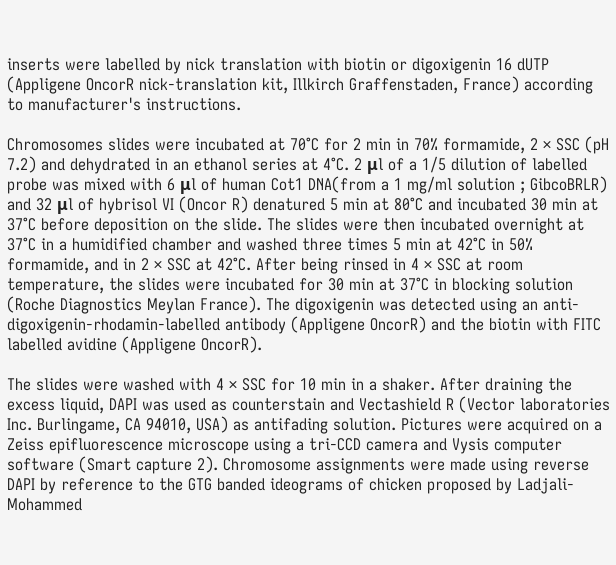inserts were labelled by nick translation with biotin or digoxigenin 16 dUTP (Appligene OncorR nick-translation kit, Illkirch Graffenstaden, France) according to manufacturer's instructions.

Chromosomes slides were incubated at 70°C for 2 min in 70% formamide, 2 × SSC (pH 7.2) and dehydrated in an ethanol series at 4°C. 2 μl of a 1/5 dilution of labelled probe was mixed with 6 μl of human Cot1 DNA(from a 1 mg/ml solution ; GibcoBRLR) and 32 μl of hybrisol VI (Oncor R) denatured 5 min at 80°C and incubated 30 min at 37°C before deposition on the slide. The slides were then incubated overnight at 37°C in a humidified chamber and washed three times 5 min at 42°C in 50% formamide, and in 2 × SSC at 42°C. After being rinsed in 4 × SSC at room temperature, the slides were incubated for 30 min at 37°C in blocking solution (Roche Diagnostics Meylan France). The digoxigenin was detected using an anti-digoxigenin-rhodamin-labelled antibody (Appligene OncorR) and the biotin with FITC labelled avidine (Appligene OncorR).

The slides were washed with 4 × SSC for 10 min in a shaker. After draining the excess liquid, DAPI was used as counterstain and Vectashield R (Vector laboratories Inc. Burlingame, CA 94010, USA) as antifading solution. Pictures were acquired on a Zeiss epifluorescence microscope using a tri-CCD camera and Vysis computer software (Smart capture 2). Chromosome assignments were made using reverse DAPI by reference to the GTG banded ideograms of chicken proposed by Ladjali-Mohammed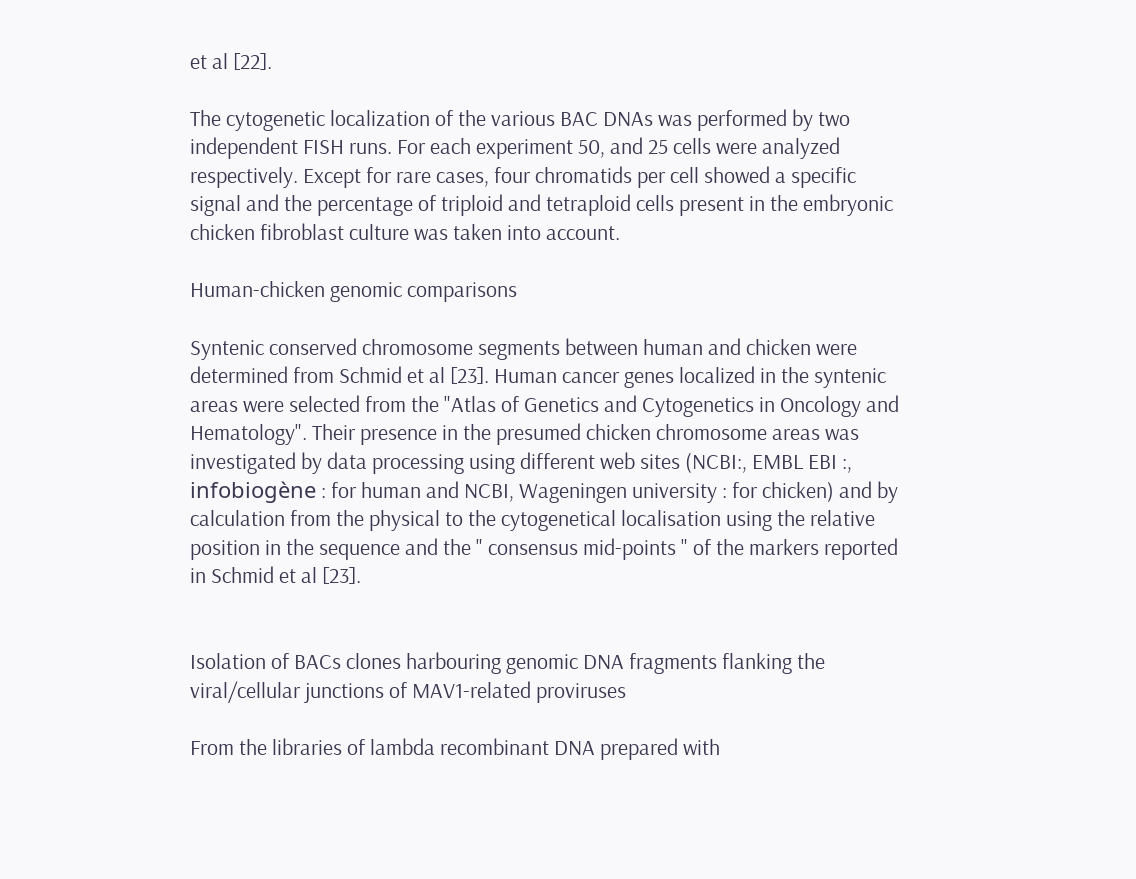et al [22].

The cytogenetic localization of the various BAC DNAs was performed by two independent FISH runs. For each experiment 50, and 25 cells were analyzed respectively. Except for rare cases, four chromatids per cell showed a specific signal and the percentage of triploid and tetraploid cells present in the embryonic chicken fibroblast culture was taken into account.

Human-chicken genomic comparisons

Syntenic conserved chromosome segments between human and chicken were determined from Schmid et al [23]. Human cancer genes localized in the syntenic areas were selected from the "Atlas of Genetics and Cytogenetics in Oncology and Hematology". Their presence in the presumed chicken chromosome areas was investigated by data processing using different web sites (NCBI:, EMBL EBI :, infobiogène : for human and NCBI, Wageningen university : for chicken) and by calculation from the physical to the cytogenetical localisation using the relative position in the sequence and the " consensus mid-points " of the markers reported in Schmid et al [23].


Isolation of BACs clones harbouring genomic DNA fragments flanking the viral/cellular junctions of MAV1-related proviruses

From the libraries of lambda recombinant DNA prepared with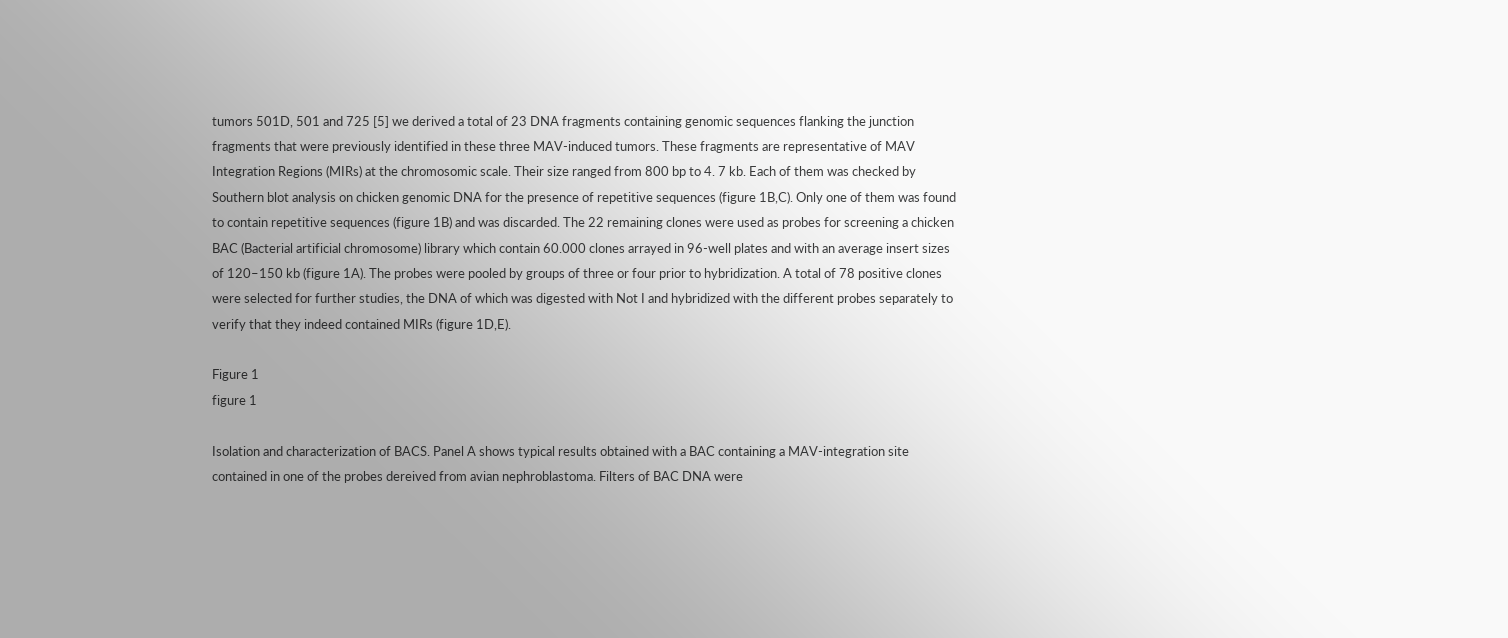tumors 501D, 501 and 725 [5] we derived a total of 23 DNA fragments containing genomic sequences flanking the junction fragments that were previously identified in these three MAV-induced tumors. These fragments are representative of MAV Integration Regions (MIRs) at the chromosomic scale. Their size ranged from 800 bp to 4. 7 kb. Each of them was checked by Southern blot analysis on chicken genomic DNA for the presence of repetitive sequences (figure 1B,C). Only one of them was found to contain repetitive sequences (figure 1B) and was discarded. The 22 remaining clones were used as probes for screening a chicken BAC (Bacterial artificial chromosome) library which contain 60.000 clones arrayed in 96-well plates and with an average insert sizes of 120–150 kb (figure 1A). The probes were pooled by groups of three or four prior to hybridization. A total of 78 positive clones were selected for further studies, the DNA of which was digested with Not I and hybridized with the different probes separately to verify that they indeed contained MIRs (figure 1D,E).

Figure 1
figure 1

Isolation and characterization of BACS. Panel A shows typical results obtained with a BAC containing a MAV-integration site contained in one of the probes dereived from avian nephroblastoma. Filters of BAC DNA were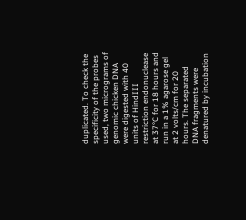duplicated. To check the specificity of the probes used, two micrograms of genomic chicken DNA were digested with 40 units of HindIII restriction endonuclease at 37°C for 18 hours and run in a 1% agarose gel at 2 volts/cm for 20 hours. The separated DNA fragments were denatured by incubation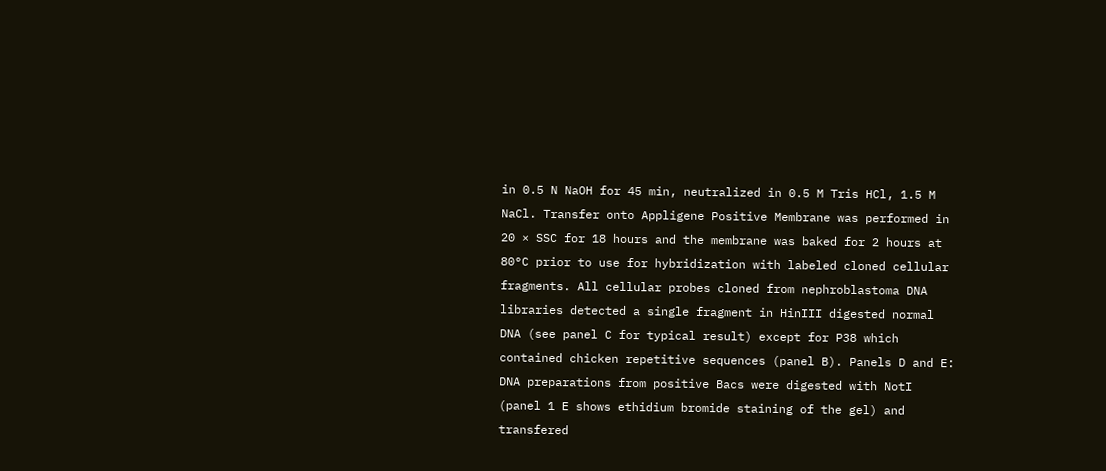in 0.5 N NaOH for 45 min, neutralized in 0.5 M Tris HCl, 1.5 M NaCl. Transfer onto Appligene Positive Membrane was performed in 20 × SSC for 18 hours and the membrane was baked for 2 hours at 80°C prior to use for hybridization with labeled cloned cellular fragments. All cellular probes cloned from nephroblastoma DNA libraries detected a single fragment in HinIII digested normal DNA (see panel C for typical result) except for P38 which contained chicken repetitive sequences (panel B). Panels D and E: DNA preparations from positive Bacs were digested with NotI (panel 1 E shows ethidium bromide staining of the gel) and transfered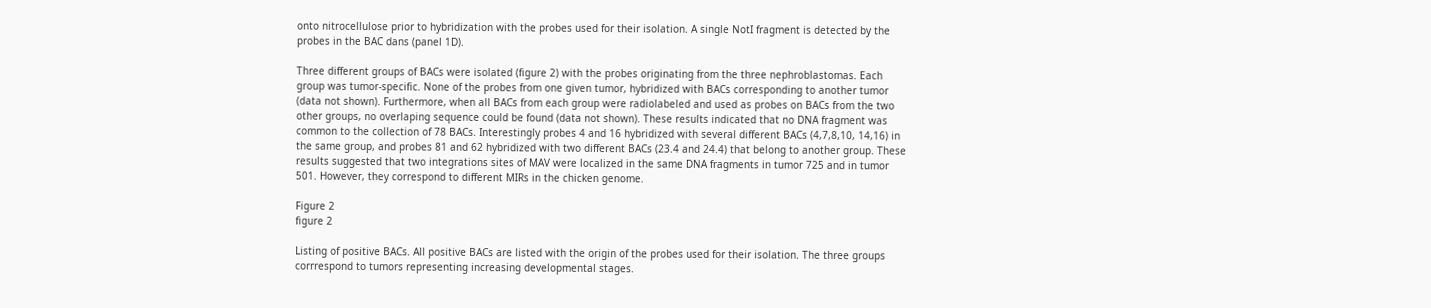onto nitrocellulose prior to hybridization with the probes used for their isolation. A single NotI fragment is detected by the probes in the BAC dans (panel 1D).

Three different groups of BACs were isolated (figure 2) with the probes originating from the three nephroblastomas. Each group was tumor-specific. None of the probes from one given tumor, hybridized with BACs corresponding to another tumor (data not shown). Furthermore, when all BACs from each group were radiolabeled and used as probes on BACs from the two other groups, no overlaping sequence could be found (data not shown). These results indicated that no DNA fragment was common to the collection of 78 BACs. Interestingly probes 4 and 16 hybridized with several different BACs (4,7,8,10, 14,16) in the same group, and probes 81 and 62 hybridized with two different BACs (23.4 and 24.4) that belong to another group. These results suggested that two integrations sites of MAV were localized in the same DNA fragments in tumor 725 and in tumor 501. However, they correspond to different MIRs in the chicken genome.

Figure 2
figure 2

Listing of positive BACs. All positive BACs are listed with the origin of the probes used for their isolation. The three groups corrrespond to tumors representing increasing developmental stages.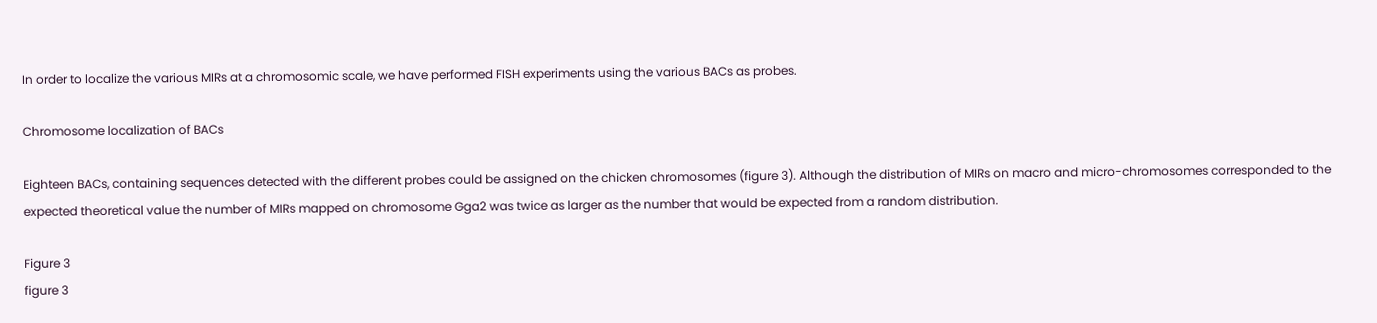In order to localize the various MIRs at a chromosomic scale, we have performed FISH experiments using the various BACs as probes.

Chromosome localization of BACs

Eighteen BACs, containing sequences detected with the different probes could be assigned on the chicken chromosomes (figure 3). Although the distribution of MIRs on macro and micro-chromosomes corresponded to the expected theoretical value the number of MIRs mapped on chromosome Gga2 was twice as larger as the number that would be expected from a random distribution.

Figure 3
figure 3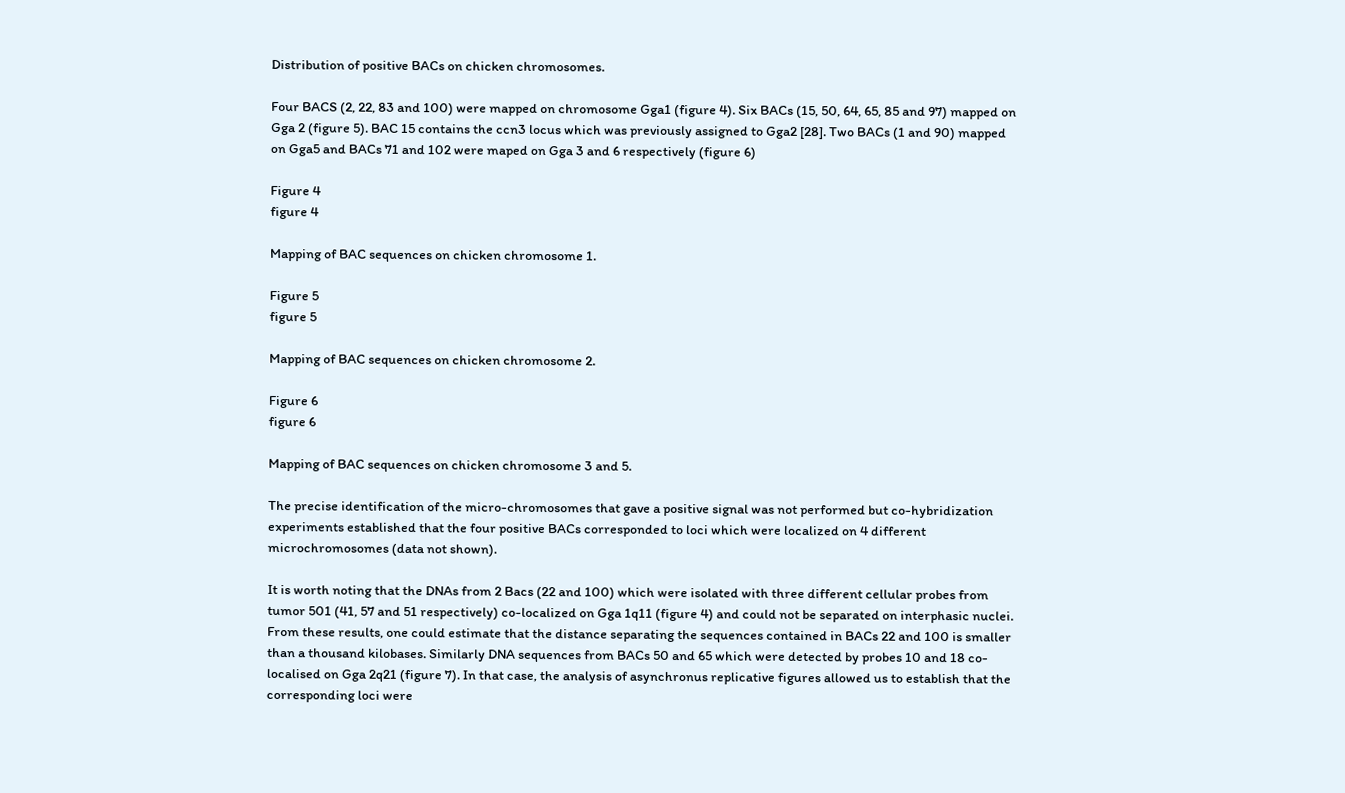Distribution of positive BACs on chicken chromosomes.

Four BACS (2, 22, 83 and 100) were mapped on chromosome Gga1 (figure 4). Six BACs (15, 50, 64, 65, 85 and 97) mapped on Gga 2 (figure 5). BAC 15 contains the ccn3 locus which was previously assigned to Gga2 [28]. Two BACs (1 and 90) mapped on Gga5 and BACs 71 and 102 were maped on Gga 3 and 6 respectively (figure 6)

Figure 4
figure 4

Mapping of BAC sequences on chicken chromosome 1.

Figure 5
figure 5

Mapping of BAC sequences on chicken chromosome 2.

Figure 6
figure 6

Mapping of BAC sequences on chicken chromosome 3 and 5.

The precise identification of the micro-chromosomes that gave a positive signal was not performed but co-hybridization experiments established that the four positive BACs corresponded to loci which were localized on 4 different microchromosomes (data not shown).

It is worth noting that the DNAs from 2 Bacs (22 and 100) which were isolated with three different cellular probes from tumor 501 (41, 57 and 51 respectively) co-localized on Gga 1q11 (figure 4) and could not be separated on interphasic nuclei. From these results, one could estimate that the distance separating the sequences contained in BACs 22 and 100 is smaller than a thousand kilobases. Similarly DNA sequences from BACs 50 and 65 which were detected by probes 10 and 18 co-localised on Gga 2q21 (figure 7). In that case, the analysis of asynchronus replicative figures allowed us to establish that the corresponding loci were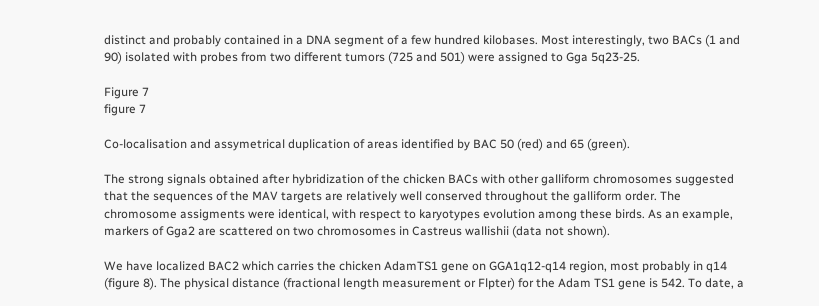distinct and probably contained in a DNA segment of a few hundred kilobases. Most interestingly, two BACs (1 and 90) isolated with probes from two different tumors (725 and 501) were assigned to Gga 5q23-25.

Figure 7
figure 7

Co-localisation and assymetrical duplication of areas identified by BAC 50 (red) and 65 (green).

The strong signals obtained after hybridization of the chicken BACs with other galliform chromosomes suggested that the sequences of the MAV targets are relatively well conserved throughout the galliform order. The chromosome assigments were identical, with respect to karyotypes evolution among these birds. As an example, markers of Gga2 are scattered on two chromosomes in Castreus wallishii (data not shown).

We have localized BAC2 which carries the chicken AdamTS1 gene on GGA1q12-q14 region, most probably in q14 (figure 8). The physical distance (fractional length measurement or Flpter) for the Adam TS1 gene is 542. To date, a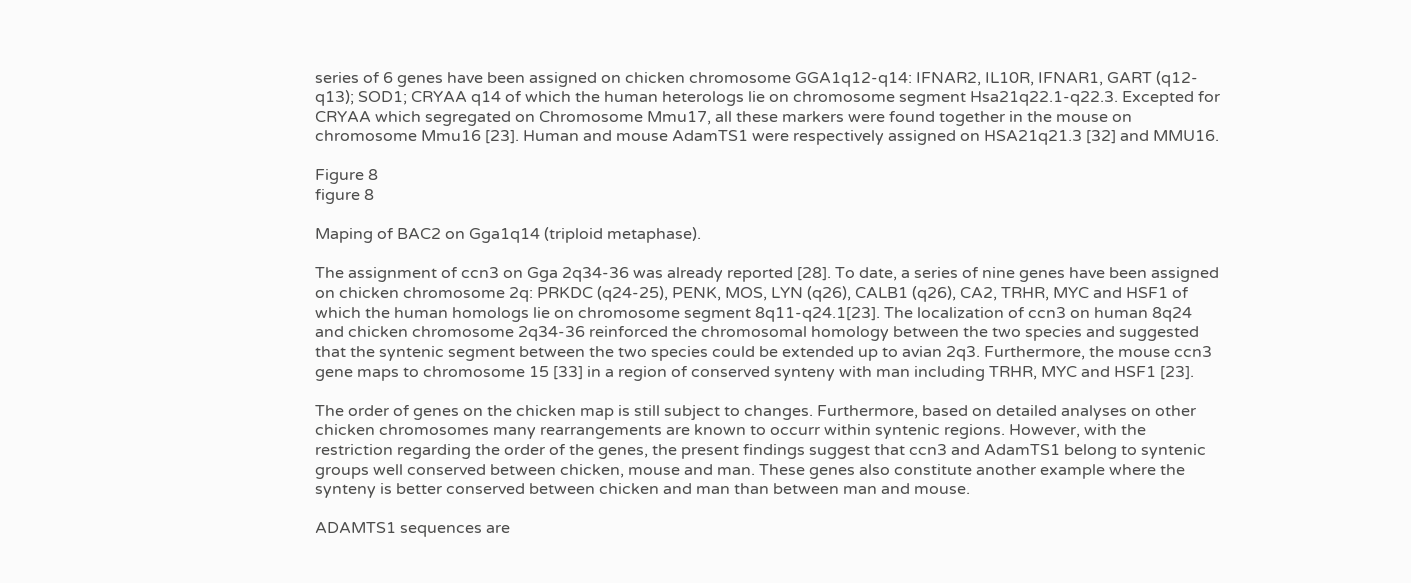series of 6 genes have been assigned on chicken chromosome GGA1q12-q14: IFNAR2, IL10R, IFNAR1, GART (q12-q13); SOD1; CRYAA q14 of which the human heterologs lie on chromosome segment Hsa21q22.1-q22.3. Excepted for CRYAA which segregated on Chromosome Mmu17, all these markers were found together in the mouse on chromosome Mmu16 [23]. Human and mouse AdamTS1 were respectively assigned on HSA21q21.3 [32] and MMU16.

Figure 8
figure 8

Maping of BAC2 on Gga1q14 (triploid metaphase).

The assignment of ccn3 on Gga 2q34-36 was already reported [28]. To date, a series of nine genes have been assigned on chicken chromosome 2q: PRKDC (q24-25), PENK, MOS, LYN (q26), CALB1 (q26), CA2, TRHR, MYC and HSF1 of which the human homologs lie on chromosome segment 8q11-q24.1[23]. The localization of ccn3 on human 8q24 and chicken chromosome 2q34-36 reinforced the chromosomal homology between the two species and suggested that the syntenic segment between the two species could be extended up to avian 2q3. Furthermore, the mouse ccn3 gene maps to chromosome 15 [33] in a region of conserved synteny with man including TRHR, MYC and HSF1 [23].

The order of genes on the chicken map is still subject to changes. Furthermore, based on detailed analyses on other chicken chromosomes many rearrangements are known to occurr within syntenic regions. However, with the restriction regarding the order of the genes, the present findings suggest that ccn3 and AdamTS1 belong to syntenic groups well conserved between chicken, mouse and man. These genes also constitute another example where the synteny is better conserved between chicken and man than between man and mouse.

ADAMTS1 sequences are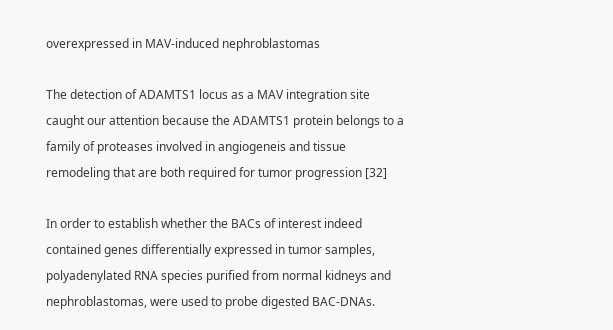overexpressed in MAV-induced nephroblastomas

The detection of ADAMTS1 locus as a MAV integration site caught our attention because the ADAMTS1 protein belongs to a family of proteases involved in angiogeneis and tissue remodeling that are both required for tumor progression [32]

In order to establish whether the BACs of interest indeed contained genes differentially expressed in tumor samples, polyadenylated RNA species purified from normal kidneys and nephroblastomas, were used to probe digested BAC-DNAs.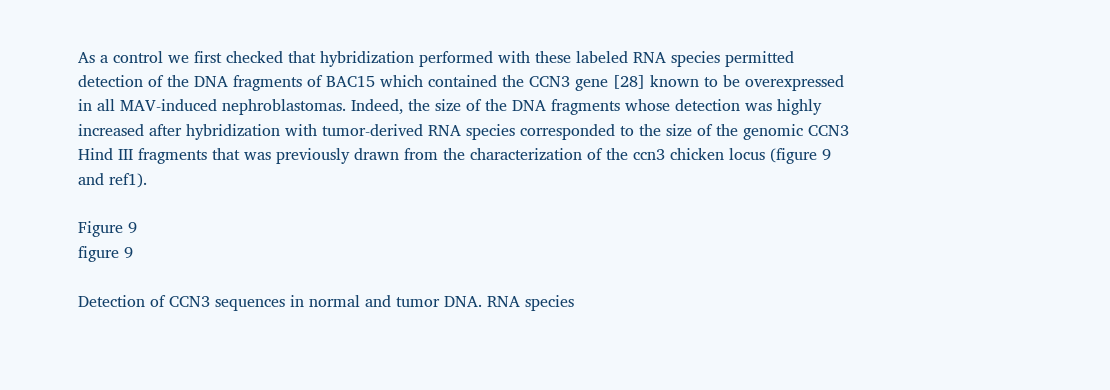As a control we first checked that hybridization performed with these labeled RNA species permitted detection of the DNA fragments of BAC15 which contained the CCN3 gene [28] known to be overexpressed in all MAV-induced nephroblastomas. Indeed, the size of the DNA fragments whose detection was highly increased after hybridization with tumor-derived RNA species corresponded to the size of the genomic CCN3 Hind III fragments that was previously drawn from the characterization of the ccn3 chicken locus (figure 9 and ref1).

Figure 9
figure 9

Detection of CCN3 sequences in normal and tumor DNA. RNA species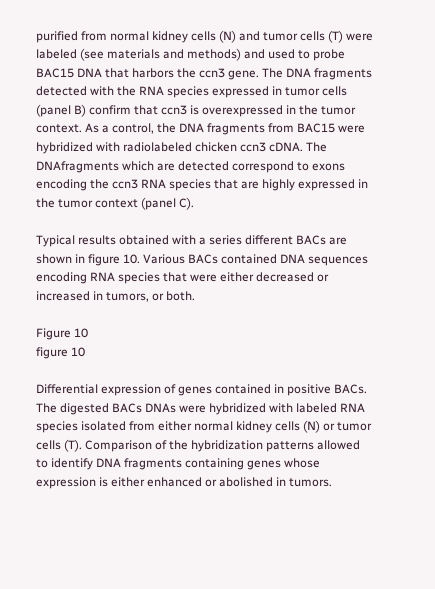purified from normal kidney cells (N) and tumor cells (T) were labeled (see materials and methods) and used to probe BAC15 DNA that harbors the ccn3 gene. The DNA fragments detected with the RNA species expressed in tumor cells (panel B) confirm that ccn3 is overexpressed in the tumor context. As a control, the DNA fragments from BAC15 were hybridized with radiolabeled chicken ccn3 cDNA. The DNAfragments which are detected correspond to exons encoding the ccn3 RNA species that are highly expressed in the tumor context (panel C).

Typical results obtained with a series different BACs are shown in figure 10. Various BACs contained DNA sequences encoding RNA species that were either decreased or increased in tumors, or both.

Figure 10
figure 10

Differential expression of genes contained in positive BACs. The digested BACs DNAs were hybridized with labeled RNA species isolated from either normal kidney cells (N) or tumor cells (T). Comparison of the hybridization patterns allowed to identify DNA fragments containing genes whose expression is either enhanced or abolished in tumors.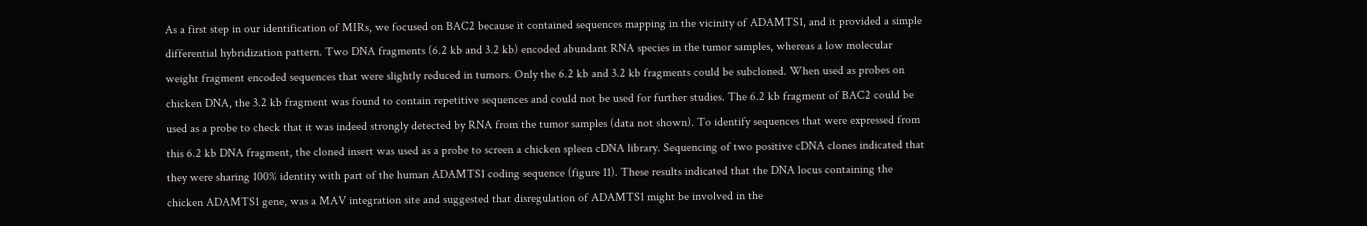As a first step in our identification of MIRs, we focused on BAC2 because it contained sequences mapping in the vicinity of ADAMTS1, and it provided a simple differential hybridization pattern. Two DNA fragments (6.2 kb and 3.2 kb) encoded abundant RNA species in the tumor samples, whereas a low molecular weight fragment encoded sequences that were slightly reduced in tumors. Only the 6.2 kb and 3.2 kb fragments could be subcloned. When used as probes on chicken DNA, the 3.2 kb fragment was found to contain repetitive sequences and could not be used for further studies. The 6.2 kb fragment of BAC2 could be used as a probe to check that it was indeed strongly detected by RNA from the tumor samples (data not shown). To identify sequences that were expressed from this 6.2 kb DNA fragment, the cloned insert was used as a probe to screen a chicken spleen cDNA library. Sequencing of two positive cDNA clones indicated that they were sharing 100% identity with part of the human ADAMTS1 coding sequence (figure 11). These results indicated that the DNA locus containing the chicken ADAMTS1 gene, was a MAV integration site and suggested that disregulation of ADAMTS1 might be involved in the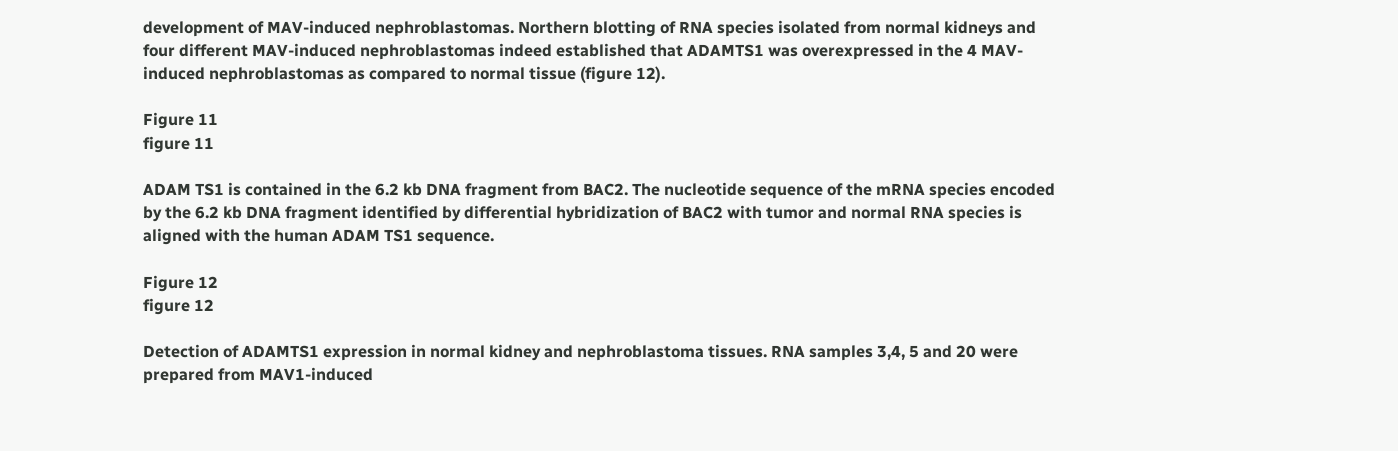development of MAV-induced nephroblastomas. Northern blotting of RNA species isolated from normal kidneys and four different MAV-induced nephroblastomas indeed established that ADAMTS1 was overexpressed in the 4 MAV-induced nephroblastomas as compared to normal tissue (figure 12).

Figure 11
figure 11

ADAM TS1 is contained in the 6.2 kb DNA fragment from BAC2. The nucleotide sequence of the mRNA species encoded by the 6.2 kb DNA fragment identified by differential hybridization of BAC2 with tumor and normal RNA species is aligned with the human ADAM TS1 sequence.

Figure 12
figure 12

Detection of ADAMTS1 expression in normal kidney and nephroblastoma tissues. RNA samples 3,4, 5 and 20 were prepared from MAV1-induced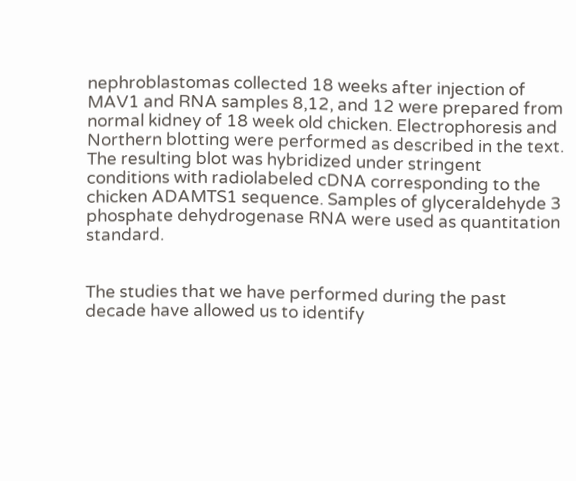nephroblastomas collected 18 weeks after injection of MAV1 and RNA samples 8,12, and 12 were prepared from normal kidney of 18 week old chicken. Electrophoresis and Northern blotting were performed as described in the text. The resulting blot was hybridized under stringent conditions with radiolabeled cDNA corresponding to the chicken ADAMTS1 sequence. Samples of glyceraldehyde 3 phosphate dehydrogenase RNA were used as quantitation standard.


The studies that we have performed during the past decade have allowed us to identify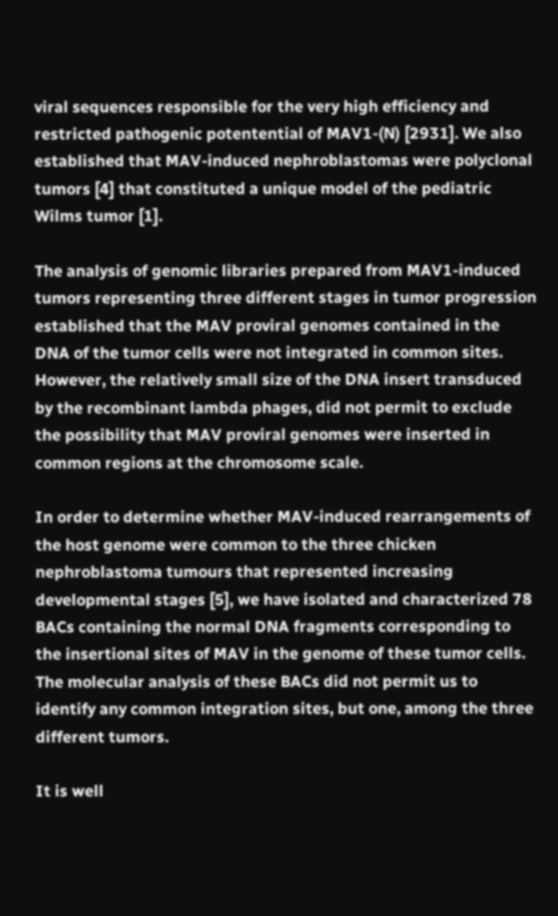viral sequences responsible for the very high efficiency and restricted pathogenic potentential of MAV1-(N) [2931]. We also established that MAV-induced nephroblastomas were polyclonal tumors [4] that constituted a unique model of the pediatric Wilms tumor [1].

The analysis of genomic libraries prepared from MAV1-induced tumors representing three different stages in tumor progression established that the MAV proviral genomes contained in the DNA of the tumor cells were not integrated in common sites. However, the relatively small size of the DNA insert transduced by the recombinant lambda phages, did not permit to exclude the possibility that MAV proviral genomes were inserted in common regions at the chromosome scale.

In order to determine whether MAV-induced rearrangements of the host genome were common to the three chicken nephroblastoma tumours that represented increasing developmental stages [5], we have isolated and characterized 78 BACs containing the normal DNA fragments corresponding to the insertional sites of MAV in the genome of these tumor cells. The molecular analysis of these BACs did not permit us to identify any common integration sites, but one, among the three different tumors.

It is well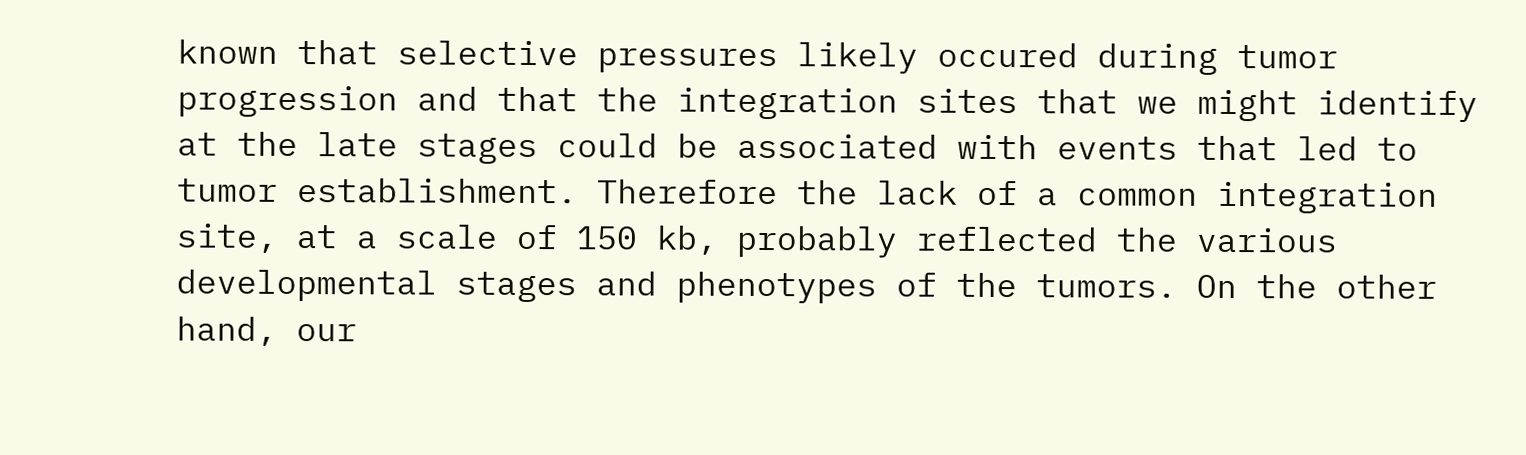known that selective pressures likely occured during tumor progression and that the integration sites that we might identify at the late stages could be associated with events that led to tumor establishment. Therefore the lack of a common integration site, at a scale of 150 kb, probably reflected the various developmental stages and phenotypes of the tumors. On the other hand, our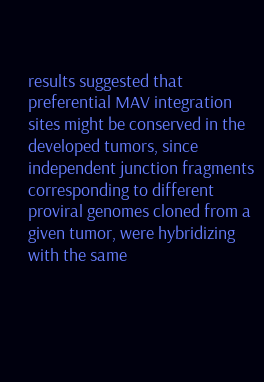results suggested that preferential MAV integration sites might be conserved in the developed tumors, since independent junction fragments corresponding to different proviral genomes cloned from a given tumor, were hybridizing with the same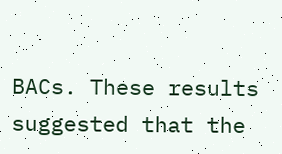BACs. These results suggested that the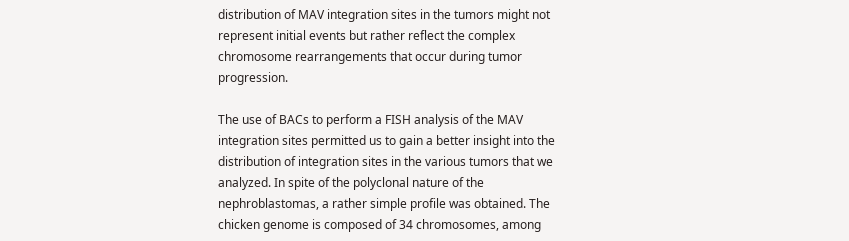distribution of MAV integration sites in the tumors might not represent initial events but rather reflect the complex chromosome rearrangements that occur during tumor progression.

The use of BACs to perform a FISH analysis of the MAV integration sites permitted us to gain a better insight into the distribution of integration sites in the various tumors that we analyzed. In spite of the polyclonal nature of the nephroblastomas, a rather simple profile was obtained. The chicken genome is composed of 34 chromosomes, among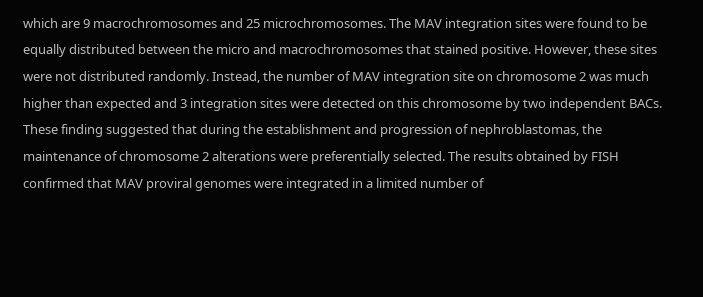which are 9 macrochromosomes and 25 microchromosomes. The MAV integration sites were found to be equally distributed between the micro and macrochromosomes that stained positive. However, these sites were not distributed randomly. Instead, the number of MAV integration site on chromosome 2 was much higher than expected and 3 integration sites were detected on this chromosome by two independent BACs. These finding suggested that during the establishment and progression of nephroblastomas, the maintenance of chromosome 2 alterations were preferentially selected. The results obtained by FISH confirmed that MAV proviral genomes were integrated in a limited number of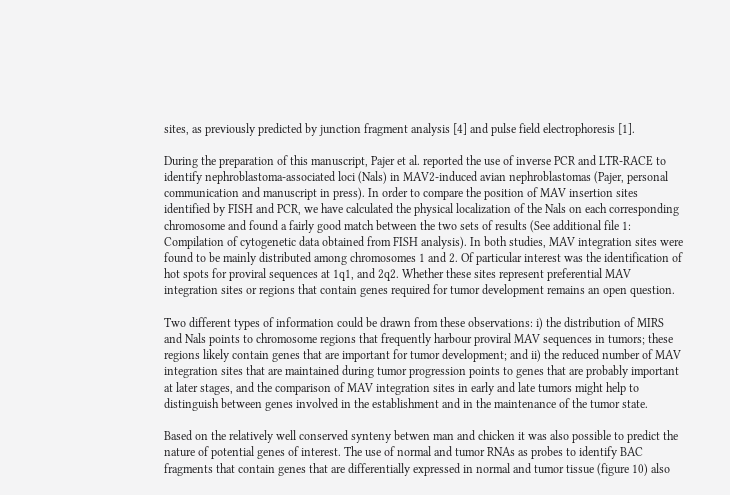sites, as previously predicted by junction fragment analysis [4] and pulse field electrophoresis [1].

During the preparation of this manuscript, Pajer et al. reported the use of inverse PCR and LTR-RACE to identify nephroblastoma-associated loci (Nals) in MAV2-induced avian nephroblastomas (Pajer, personal communication and manuscript in press). In order to compare the position of MAV insertion sites identified by FISH and PCR, we have calculated the physical localization of the Nals on each corresponding chromosome and found a fairly good match between the two sets of results (See additional file 1: Compilation of cytogenetic data obtained from FISH analysis). In both studies, MAV integration sites were found to be mainly distributed among chromosomes 1 and 2. Of particular interest was the identification of hot spots for proviral sequences at 1q1, and 2q2. Whether these sites represent preferential MAV integration sites or regions that contain genes required for tumor development remains an open question.

Two different types of information could be drawn from these observations: i) the distribution of MIRS and Nals points to chromosome regions that frequently harbour proviral MAV sequences in tumors; these regions likely contain genes that are important for tumor development; and ii) the reduced number of MAV integration sites that are maintained during tumor progression points to genes that are probably important at later stages, and the comparison of MAV integration sites in early and late tumors might help to distinguish between genes involved in the establishment and in the maintenance of the tumor state.

Based on the relatively well conserved synteny betwen man and chicken it was also possible to predict the nature of potential genes of interest. The use of normal and tumor RNAs as probes to identify BAC fragments that contain genes that are differentially expressed in normal and tumor tissue (figure 10) also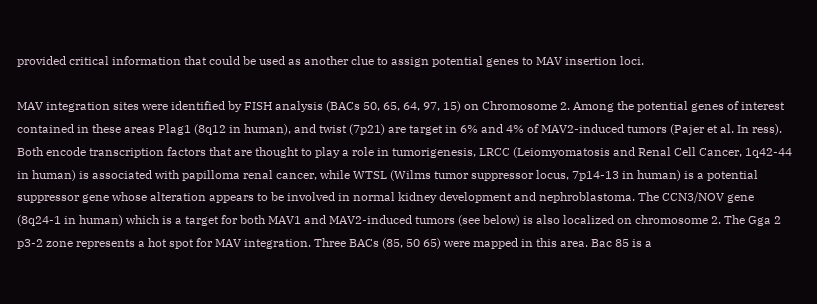provided critical information that could be used as another clue to assign potential genes to MAV insertion loci.

MAV integration sites were identified by FISH analysis (BACs 50, 65, 64, 97, 15) on Chromosome 2. Among the potential genes of interest contained in these areas Plag1 (8q12 in human), and twist (7p21) are target in 6% and 4% of MAV2-induced tumors (Pajer et al. In ress). Both encode transcription factors that are thought to play a role in tumorigenesis, LRCC (Leiomyomatosis and Renal Cell Cancer, 1q42-44 in human) is associated with papilloma renal cancer, while WTSL (Wilms tumor suppressor locus, 7p14-13 in human) is a potential suppressor gene whose alteration appears to be involved in normal kidney development and nephroblastoma. The CCN3/NOV gene (8q24-1 in human) which is a target for both MAV1 and MAV2-induced tumors (see below) is also localized on chromosome 2. The Gga 2 p3-2 zone represents a hot spot for MAV integration. Three BACs (85, 50 65) were mapped in this area. Bac 85 is a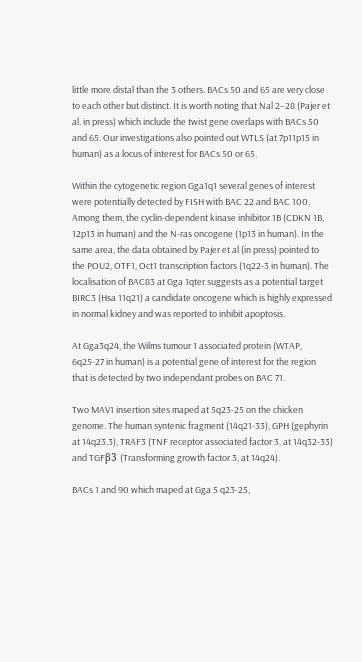little more distal than the 3 others. BACs 50 and 65 are very close to each other but distinct. It is worth noting that Nal 2–28 (Pajer et al. in press) which include the twist gene overlaps with BACs 50 and 65. Our investigations also pointed out WTLS (at 7p11p15 in human) as a locus of interest for BACs 50 or 65.

Within the cytogenetic region Gga1q1 several genes of interest were potentially detected by FISH with BAC 22 and BAC 100. Among them, the cyclin-dependent kinase inhibitor 1B (CDKN 1B, 12p13 in human) and the N-ras oncogene (1p13 in human). In the same area, the data obtained by Pajer et al (in press) pointed to the POU2, OTF1, Oct1 transcription factors (1q22-3 in human). The localisation of BAC83 at Gga 1qter suggests as a potential target BIRC3 (Hsa 11q21) a candidate oncogene which is highly expressed in normal kidney and was reported to inhibit apoptosis.

At Gga3q24, the Wilms tumour 1 associated protein (WTAP, 6q25-27 in human) is a potential gene of interest for the region that is detected by two independant probes on BAC 71.

Two MAV1 insertion sites maped at 5q23-25 on the chicken genome. The human syntenic fragment (14q21-33), GPH (gephyrin at 14q23.3), TRAF3 (TNF receptor associated factor 3, at 14q32-33) and TGFβ3 (Transforming growth factor 3, at 14q24).

BACs 1 and 90 which maped at Gga 5 q23-25,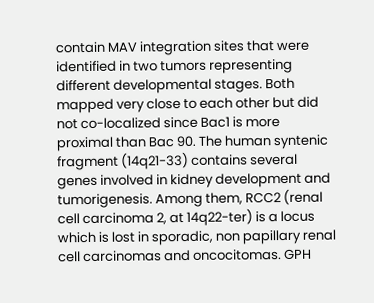contain MAV integration sites that were identified in two tumors representing different developmental stages. Both mapped very close to each other but did not co-localized since Bac1 is more proximal than Bac 90. The human syntenic fragment (14q21-33) contains several genes involved in kidney development and tumorigenesis. Among them, RCC2 (renal cell carcinoma 2, at 14q22-ter) is a locus which is lost in sporadic, non papillary renal cell carcinomas and oncocitomas. GPH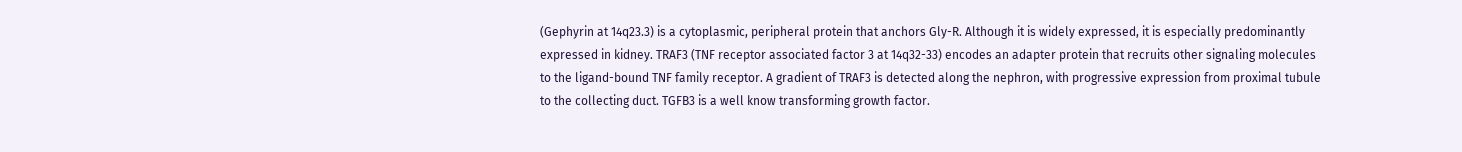(Gephyrin at 14q23.3) is a cytoplasmic, peripheral protein that anchors Gly-R. Although it is widely expressed, it is especially predominantly expressed in kidney. TRAF3 (TNF receptor associated factor 3 at 14q32-33) encodes an adapter protein that recruits other signaling molecules to the ligand-bound TNF family receptor. A gradient of TRAF3 is detected along the nephron, with progressive expression from proximal tubule to the collecting duct. TGFB3 is a well know transforming growth factor.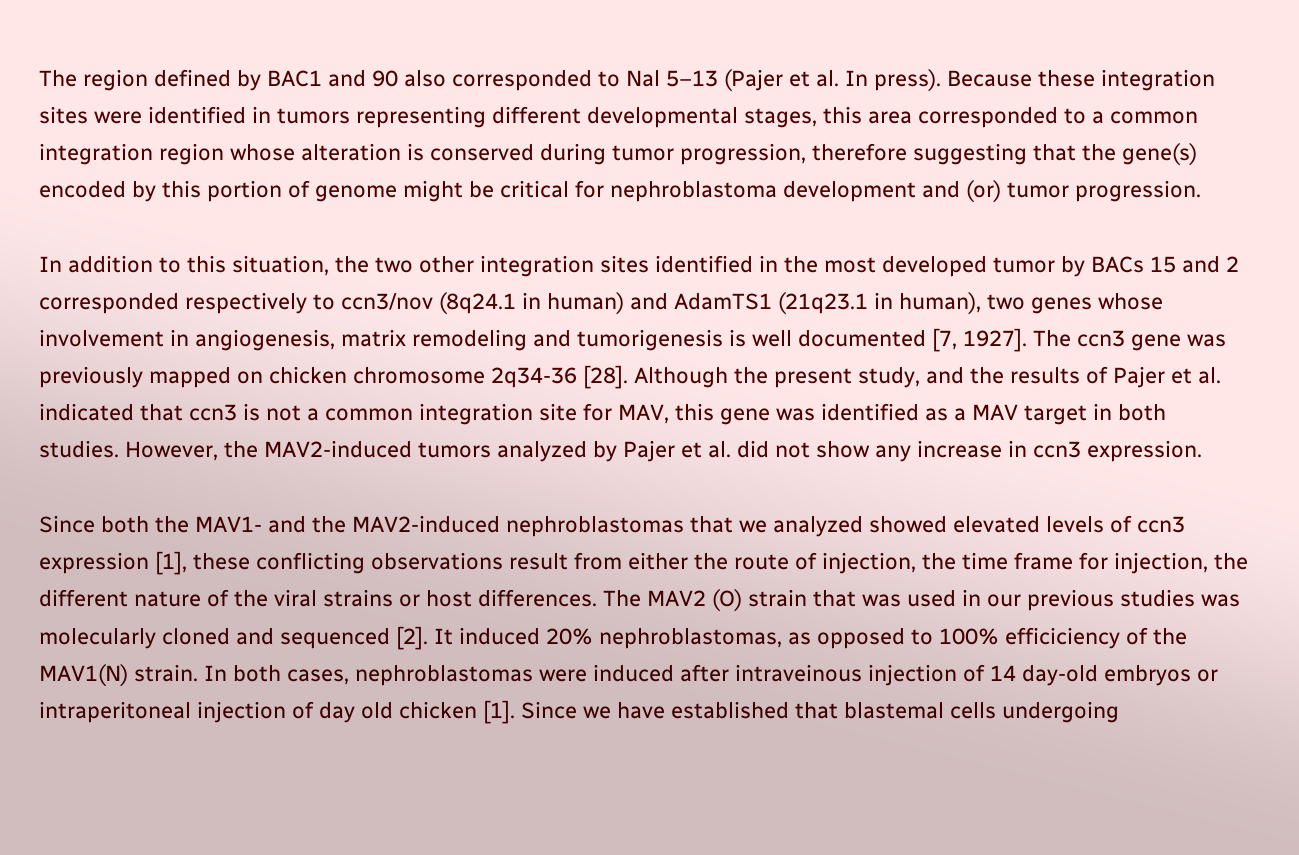The region defined by BAC1 and 90 also corresponded to Nal 5–13 (Pajer et al. In press). Because these integration sites were identified in tumors representing different developmental stages, this area corresponded to a common integration region whose alteration is conserved during tumor progression, therefore suggesting that the gene(s) encoded by this portion of genome might be critical for nephroblastoma development and (or) tumor progression.

In addition to this situation, the two other integration sites identified in the most developed tumor by BACs 15 and 2 corresponded respectively to ccn3/nov (8q24.1 in human) and AdamTS1 (21q23.1 in human), two genes whose involvement in angiogenesis, matrix remodeling and tumorigenesis is well documented [7, 1927]. The ccn3 gene was previously mapped on chicken chromosome 2q34-36 [28]. Although the present study, and the results of Pajer et al. indicated that ccn3 is not a common integration site for MAV, this gene was identified as a MAV target in both studies. However, the MAV2-induced tumors analyzed by Pajer et al. did not show any increase in ccn3 expression.

Since both the MAV1- and the MAV2-induced nephroblastomas that we analyzed showed elevated levels of ccn3 expression [1], these conflicting observations result from either the route of injection, the time frame for injection, the different nature of the viral strains or host differences. The MAV2 (O) strain that was used in our previous studies was molecularly cloned and sequenced [2]. It induced 20% nephroblastomas, as opposed to 100% efficiciency of the MAV1(N) strain. In both cases, nephroblastomas were induced after intraveinous injection of 14 day-old embryos or intraperitoneal injection of day old chicken [1]. Since we have established that blastemal cells undergoing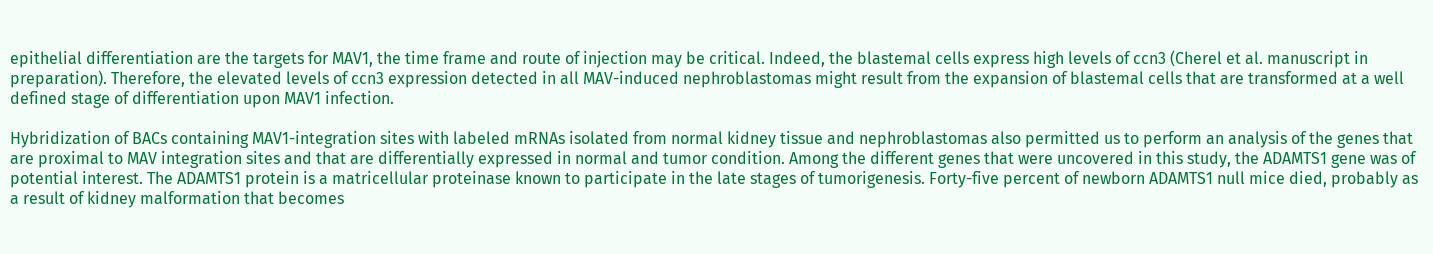epithelial differentiation are the targets for MAV1, the time frame and route of injection may be critical. Indeed, the blastemal cells express high levels of ccn3 (Cherel et al. manuscript in preparation). Therefore, the elevated levels of ccn3 expression detected in all MAV-induced nephroblastomas might result from the expansion of blastemal cells that are transformed at a well defined stage of differentiation upon MAV1 infection.

Hybridization of BACs containing MAV1-integration sites with labeled mRNAs isolated from normal kidney tissue and nephroblastomas also permitted us to perform an analysis of the genes that are proximal to MAV integration sites and that are differentially expressed in normal and tumor condition. Among the different genes that were uncovered in this study, the ADAMTS1 gene was of potential interest. The ADAMTS1 protein is a matricellular proteinase known to participate in the late stages of tumorigenesis. Forty-five percent of newborn ADAMTS1 null mice died, probably as a result of kidney malformation that becomes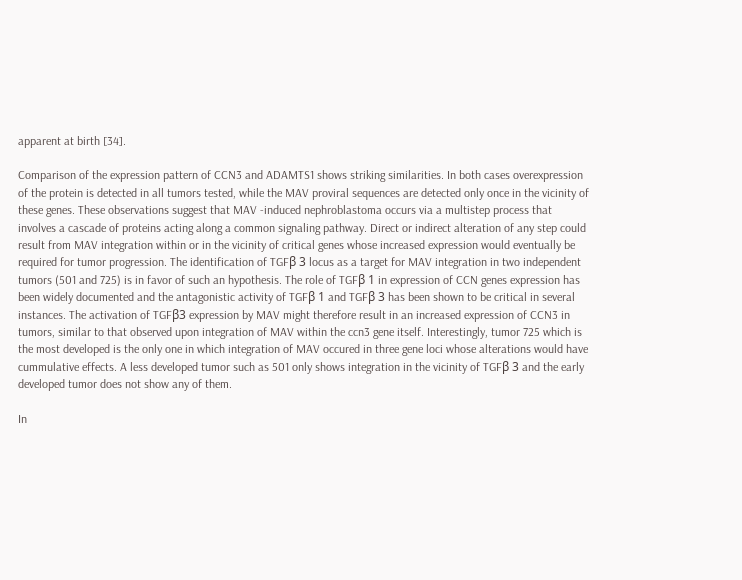apparent at birth [34].

Comparison of the expression pattern of CCN3 and ADAMTS1 shows striking similarities. In both cases overexpression of the protein is detected in all tumors tested, while the MAV proviral sequences are detected only once in the vicinity of these genes. These observations suggest that MAV -induced nephroblastoma occurs via a multistep process that involves a cascade of proteins acting along a common signaling pathway. Direct or indirect alteration of any step could result from MAV integration within or in the vicinity of critical genes whose increased expression would eventually be required for tumor progression. The identification of TGFβ 3 locus as a target for MAV integration in two independent tumors (501 and 725) is in favor of such an hypothesis. The role of TGFβ 1 in expression of CCN genes expression has been widely documented and the antagonistic activity of TGFβ 1 and TGFβ 3 has been shown to be critical in several instances. The activation of TGFβ3 expression by MAV might therefore result in an increased expression of CCN3 in tumors, similar to that observed upon integration of MAV within the ccn3 gene itself. Interestingly, tumor 725 which is the most developed is the only one in which integration of MAV occured in three gene loci whose alterations would have cummulative effects. A less developed tumor such as 501 only shows integration in the vicinity of TGFβ 3 and the early developed tumor does not show any of them.

In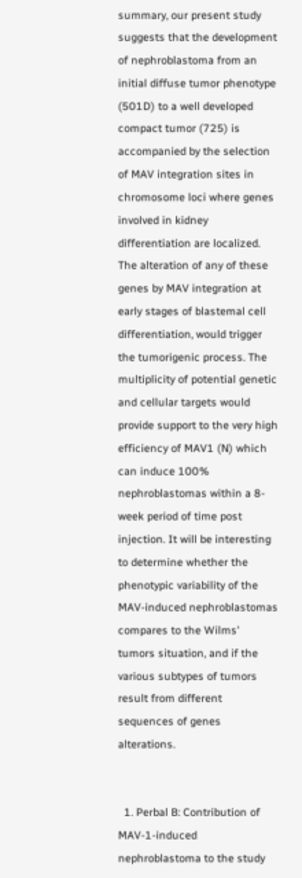summary, our present study suggests that the development of nephroblastoma from an initial diffuse tumor phenotype (501D) to a well developed compact tumor (725) is accompanied by the selection of MAV integration sites in chromosome loci where genes involved in kidney differentiation are localized. The alteration of any of these genes by MAV integration at early stages of blastemal cell differentiation, would trigger the tumorigenic process. The multiplicity of potential genetic and cellular targets would provide support to the very high efficiency of MAV1 (N) which can induce 100% nephroblastomas within a 8-week period of time post injection. It will be interesting to determine whether the phenotypic variability of the MAV-induced nephroblastomas compares to the Wilms' tumors situation, and if the various subtypes of tumors result from different sequences of genes alterations.


  1. Perbal B: Contribution of MAV-1-induced nephroblastoma to the study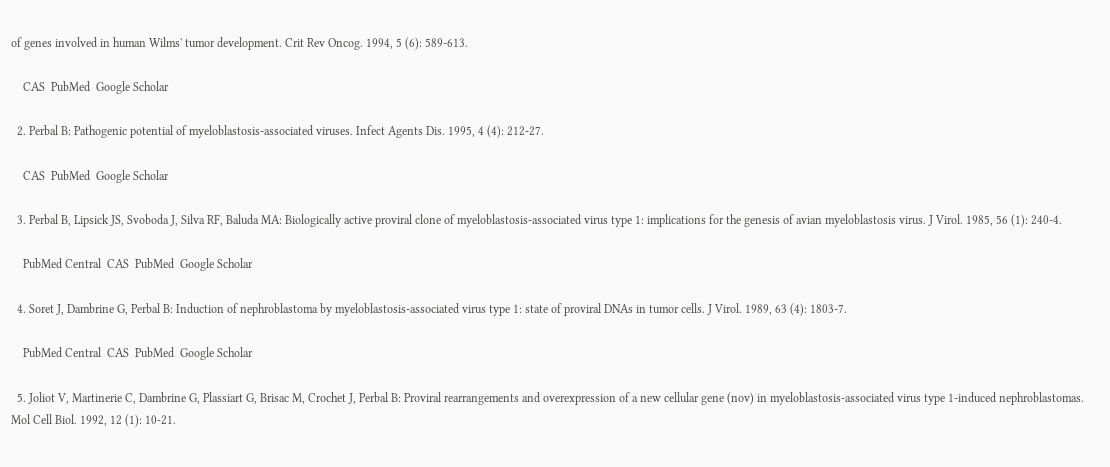of genes involved in human Wilms' tumor development. Crit Rev Oncog. 1994, 5 (6): 589-613.

    CAS  PubMed  Google Scholar

  2. Perbal B: Pathogenic potential of myeloblastosis-associated viruses. Infect Agents Dis. 1995, 4 (4): 212-27.

    CAS  PubMed  Google Scholar

  3. Perbal B, Lipsick JS, Svoboda J, Silva RF, Baluda MA: Biologically active proviral clone of myeloblastosis-associated virus type 1: implications for the genesis of avian myeloblastosis virus. J Virol. 1985, 56 (1): 240-4.

    PubMed Central  CAS  PubMed  Google Scholar

  4. Soret J, Dambrine G, Perbal B: Induction of nephroblastoma by myeloblastosis-associated virus type 1: state of proviral DNAs in tumor cells. J Virol. 1989, 63 (4): 1803-7.

    PubMed Central  CAS  PubMed  Google Scholar

  5. Joliot V, Martinerie C, Dambrine G, Plassiart G, Brisac M, Crochet J, Perbal B: Proviral rearrangements and overexpression of a new cellular gene (nov) in myeloblastosis-associated virus type 1-induced nephroblastomas. Mol Cell Biol. 1992, 12 (1): 10-21.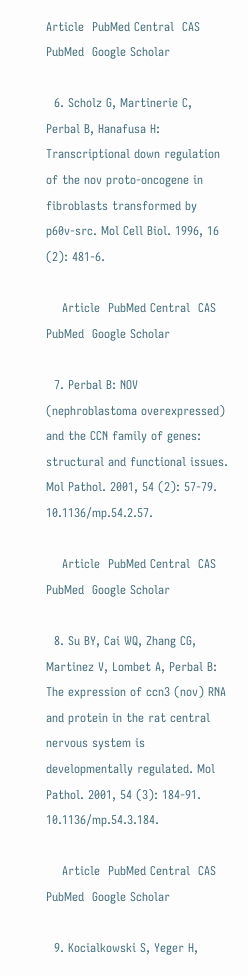Article  PubMed Central  CAS  PubMed  Google Scholar

  6. Scholz G, Martinerie C, Perbal B, Hanafusa H: Transcriptional down regulation of the nov proto-oncogene in fibroblasts transformed by p60v-src. Mol Cell Biol. 1996, 16 (2): 481-6.

    Article  PubMed Central  CAS  PubMed  Google Scholar

  7. Perbal B: NOV (nephroblastoma overexpressed) and the CCN family of genes: structural and functional issues. Mol Pathol. 2001, 54 (2): 57-79. 10.1136/mp.54.2.57.

    Article  PubMed Central  CAS  PubMed  Google Scholar

  8. Su BY, Cai WQ, Zhang CG, Martinez V, Lombet A, Perbal B: The expression of ccn3 (nov) RNA and protein in the rat central nervous system is developmentally regulated. Mol Pathol. 2001, 54 (3): 184-91. 10.1136/mp.54.3.184.

    Article  PubMed Central  CAS  PubMed  Google Scholar

  9. Kocialkowski S, Yeger H,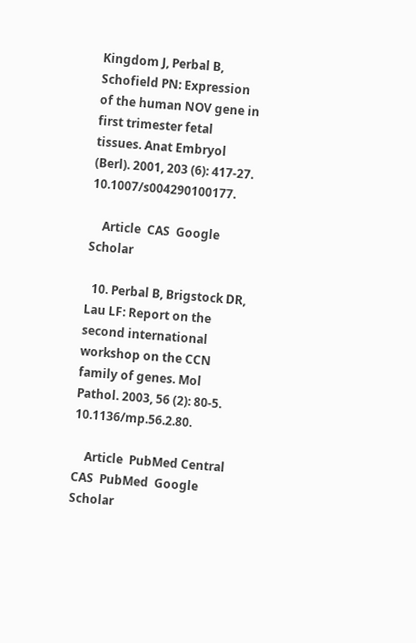Kingdom J, Perbal B, Schofield PN: Expression of the human NOV gene in first trimester fetal tissues. Anat Embryol (Berl). 2001, 203 (6): 417-27. 10.1007/s004290100177.

    Article  CAS  Google Scholar

  10. Perbal B, Brigstock DR, Lau LF: Report on the second international workshop on the CCN family of genes. Mol Pathol. 2003, 56 (2): 80-5. 10.1136/mp.56.2.80.

    Article  PubMed Central  CAS  PubMed  Google Scholar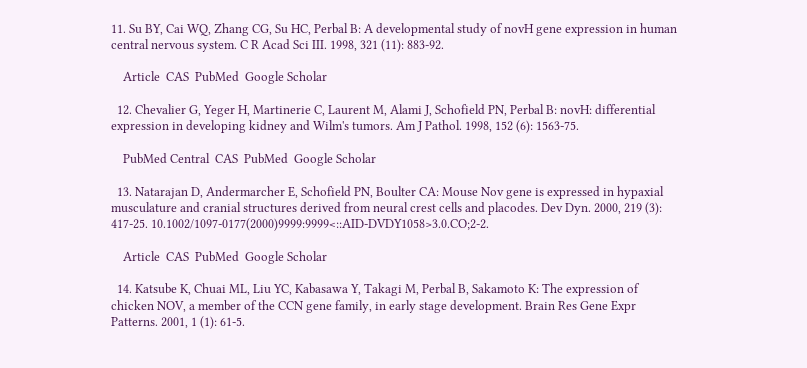11. Su BY, Cai WQ, Zhang CG, Su HC, Perbal B: A developmental study of novH gene expression in human central nervous system. C R Acad Sci III. 1998, 321 (11): 883-92.

    Article  CAS  PubMed  Google Scholar

  12. Chevalier G, Yeger H, Martinerie C, Laurent M, Alami J, Schofield PN, Perbal B: novH: differential expression in developing kidney and Wilm's tumors. Am J Pathol. 1998, 152 (6): 1563-75.

    PubMed Central  CAS  PubMed  Google Scholar

  13. Natarajan D, Andermarcher E, Schofield PN, Boulter CA: Mouse Nov gene is expressed in hypaxial musculature and cranial structures derived from neural crest cells and placodes. Dev Dyn. 2000, 219 (3): 417-25. 10.1002/1097-0177(2000)9999:9999<::AID-DVDY1058>3.0.CO;2-2.

    Article  CAS  PubMed  Google Scholar

  14. Katsube K, Chuai ML, Liu YC, Kabasawa Y, Takagi M, Perbal B, Sakamoto K: The expression of chicken NOV, a member of the CCN gene family, in early stage development. Brain Res Gene Expr Patterns. 2001, 1 (1): 61-5.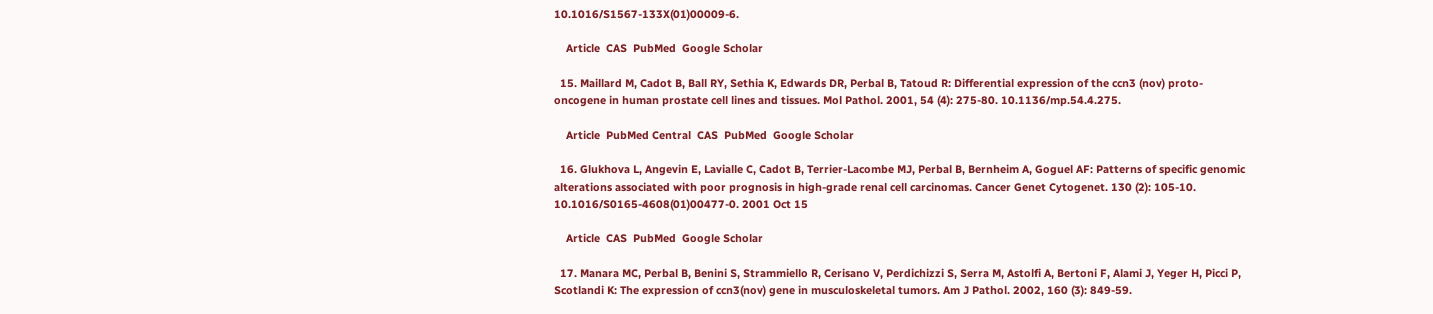10.1016/S1567-133X(01)00009-6.

    Article  CAS  PubMed  Google Scholar

  15. Maillard M, Cadot B, Ball RY, Sethia K, Edwards DR, Perbal B, Tatoud R: Differential expression of the ccn3 (nov) proto-oncogene in human prostate cell lines and tissues. Mol Pathol. 2001, 54 (4): 275-80. 10.1136/mp.54.4.275.

    Article  PubMed Central  CAS  PubMed  Google Scholar

  16. Glukhova L, Angevin E, Lavialle C, Cadot B, Terrier-Lacombe MJ, Perbal B, Bernheim A, Goguel AF: Patterns of specific genomic alterations associated with poor prognosis in high-grade renal cell carcinomas. Cancer Genet Cytogenet. 130 (2): 105-10. 10.1016/S0165-4608(01)00477-0. 2001 Oct 15

    Article  CAS  PubMed  Google Scholar

  17. Manara MC, Perbal B, Benini S, Strammiello R, Cerisano V, Perdichizzi S, Serra M, Astolfi A, Bertoni F, Alami J, Yeger H, Picci P, Scotlandi K: The expression of ccn3(nov) gene in musculoskeletal tumors. Am J Pathol. 2002, 160 (3): 849-59.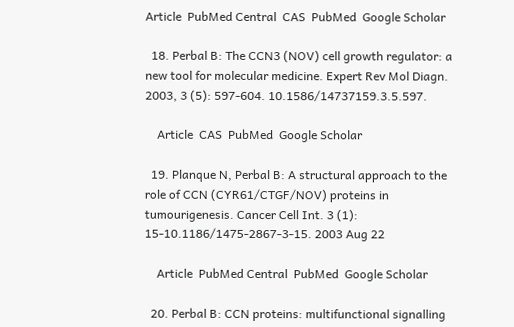Article  PubMed Central  CAS  PubMed  Google Scholar

  18. Perbal B: The CCN3 (NOV) cell growth regulator: a new tool for molecular medicine. Expert Rev Mol Diagn. 2003, 3 (5): 597-604. 10.1586/14737159.3.5.597.

    Article  CAS  PubMed  Google Scholar

  19. Planque N, Perbal B: A structural approach to the role of CCN (CYR61/CTGF/NOV) proteins in tumourigenesis. Cancer Cell Int. 3 (1): 15-10.1186/1475-2867-3-15. 2003 Aug 22

    Article  PubMed Central  PubMed  Google Scholar

  20. Perbal B: CCN proteins: multifunctional signalling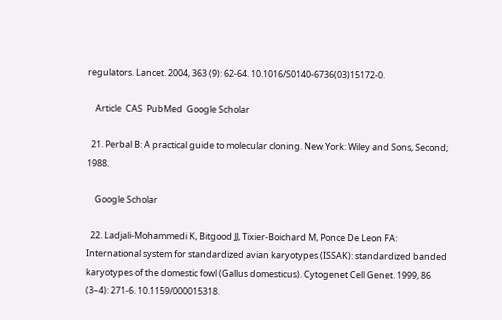regulators. Lancet. 2004, 363 (9): 62-64. 10.1016/S0140-6736(03)15172-0.

    Article  CAS  PubMed  Google Scholar

  21. Perbal B: A practical guide to molecular cloning. New York: Wiley and Sons, Second; 1988.

    Google Scholar

  22. Ladjali-Mohammedi K, Bitgood JJ, Tixier-Boichard M, Ponce De Leon FA: International system for standardized avian karyotypes (ISSAK): standardized banded karyotypes of the domestic fowl (Gallus domesticus). Cytogenet Cell Genet. 1999, 86 (3–4): 271-6. 10.1159/000015318.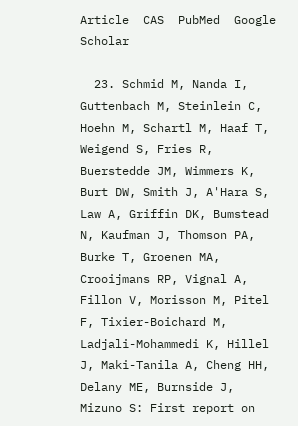Article  CAS  PubMed  Google Scholar

  23. Schmid M, Nanda I, Guttenbach M, Steinlein C, Hoehn M, Schartl M, Haaf T, Weigend S, Fries R, Buerstedde JM, Wimmers K, Burt DW, Smith J, A'Hara S, Law A, Griffin DK, Bumstead N, Kaufman J, Thomson PA, Burke T, Groenen MA, Crooijmans RP, Vignal A, Fillon V, Morisson M, Pitel F, Tixier-Boichard M, Ladjali-Mohammedi K, Hillel J, Maki-Tanila A, Cheng HH, Delany ME, Burnside J, Mizuno S: First report on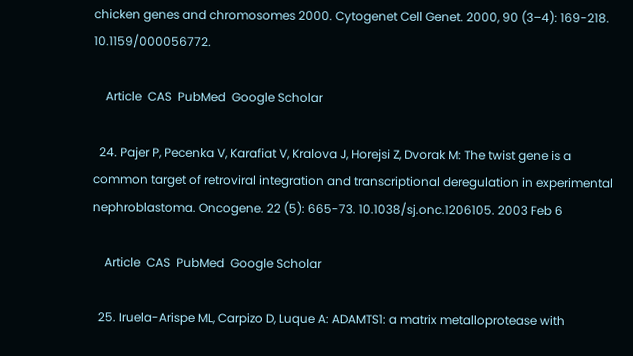chicken genes and chromosomes 2000. Cytogenet Cell Genet. 2000, 90 (3–4): 169-218. 10.1159/000056772.

    Article  CAS  PubMed  Google Scholar

  24. Pajer P, Pecenka V, Karafiat V, Kralova J, Horejsi Z, Dvorak M: The twist gene is a common target of retroviral integration and transcriptional deregulation in experimental nephroblastoma. Oncogene. 22 (5): 665-73. 10.1038/sj.onc.1206105. 2003 Feb 6

    Article  CAS  PubMed  Google Scholar

  25. Iruela-Arispe ML, Carpizo D, Luque A: ADAMTS1: a matrix metalloprotease with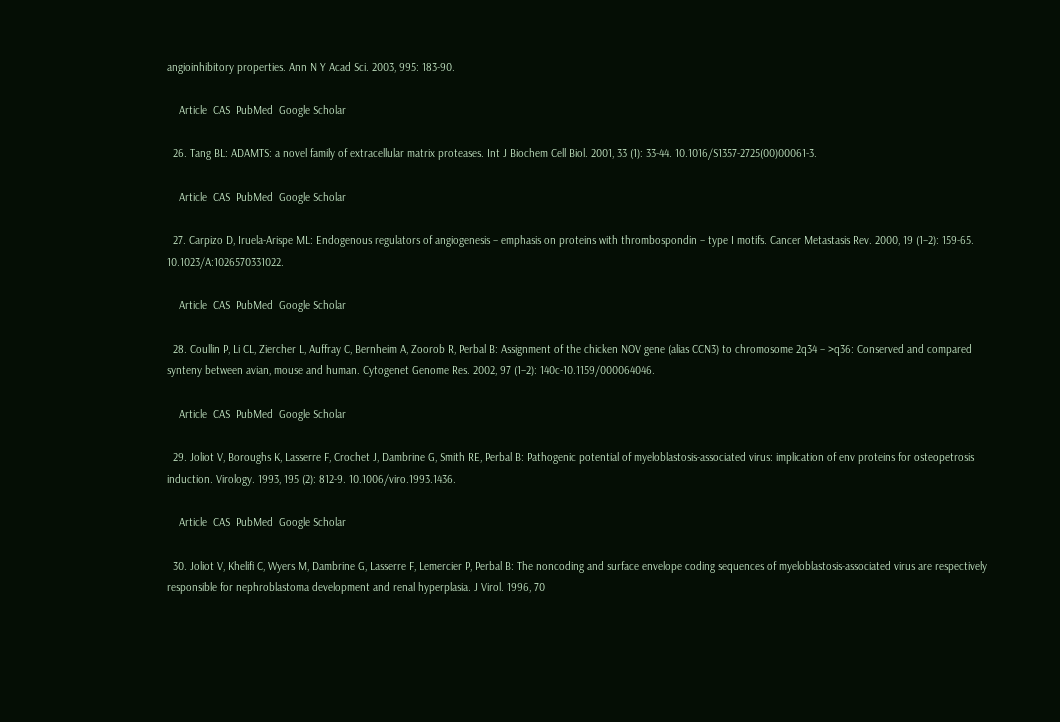angioinhibitory properties. Ann N Y Acad Sci. 2003, 995: 183-90.

    Article  CAS  PubMed  Google Scholar

  26. Tang BL: ADAMTS: a novel family of extracellular matrix proteases. Int J Biochem Cell Biol. 2001, 33 (1): 33-44. 10.1016/S1357-2725(00)00061-3.

    Article  CAS  PubMed  Google Scholar

  27. Carpizo D, Iruela-Arispe ML: Endogenous regulators of angiogenesis – emphasis on proteins with thrombospondin – type I motifs. Cancer Metastasis Rev. 2000, 19 (1–2): 159-65. 10.1023/A:1026570331022.

    Article  CAS  PubMed  Google Scholar

  28. Coullin P, Li CL, Ziercher L, Auffray C, Bernheim A, Zoorob R, Perbal B: Assignment of the chicken NOV gene (alias CCN3) to chromosome 2q34 – >q36: Conserved and compared synteny between avian, mouse and human. Cytogenet Genome Res. 2002, 97 (1–2): 140c-10.1159/000064046.

    Article  CAS  PubMed  Google Scholar

  29. Joliot V, Boroughs K, Lasserre F, Crochet J, Dambrine G, Smith RE, Perbal B: Pathogenic potential of myeloblastosis-associated virus: implication of env proteins for osteopetrosis induction. Virology. 1993, 195 (2): 812-9. 10.1006/viro.1993.1436.

    Article  CAS  PubMed  Google Scholar

  30. Joliot V, Khelifi C, Wyers M, Dambrine G, Lasserre F, Lemercier P, Perbal B: The noncoding and surface envelope coding sequences of myeloblastosis-associated virus are respectively responsible for nephroblastoma development and renal hyperplasia. J Virol. 1996, 70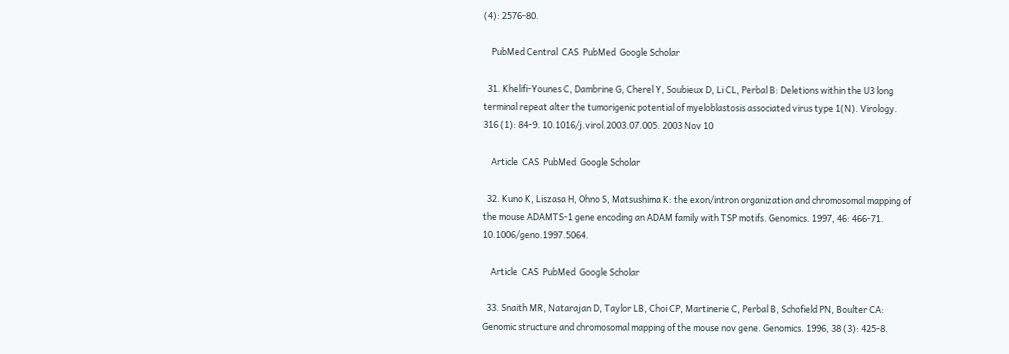(4): 2576-80.

    PubMed Central  CAS  PubMed  Google Scholar

  31. Khelifi-Younes C, Dambrine G, Cherel Y, Soubieux D, Li CL, Perbal B: Deletions within the U3 long terminal repeat alter the tumorigenic potential of myeloblastosis associated virus type 1(N). Virology. 316 (1): 84-9. 10.1016/j.virol.2003.07.005. 2003 Nov 10

    Article  CAS  PubMed  Google Scholar

  32. Kuno K, Liszasa H, Ohno S, Matsushima K: the exon/intron organization and chromosomal mapping of the mouse ADAMTS-1 gene encoding an ADAM family with TSP motifs. Genomics. 1997, 46: 466-71. 10.1006/geno.1997.5064.

    Article  CAS  PubMed  Google Scholar

  33. Snaith MR, Natarajan D, Taylor LB, Choi CP, Martinerie C, Perbal B, Schofield PN, Boulter CA: Genomic structure and chromosomal mapping of the mouse nov gene. Genomics. 1996, 38 (3): 425-8.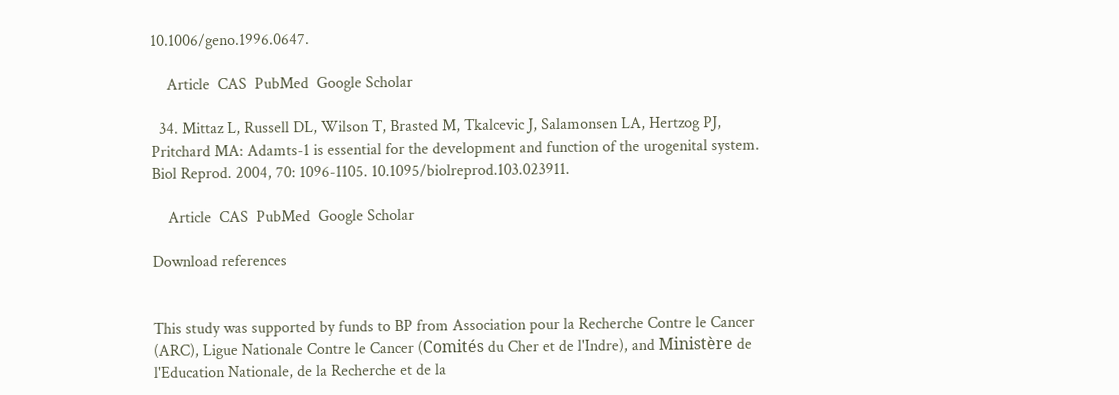10.1006/geno.1996.0647.

    Article  CAS  PubMed  Google Scholar

  34. Mittaz L, Russell DL, Wilson T, Brasted M, Tkalcevic J, Salamonsen LA, Hertzog PJ, Pritchard MA: Adamts-1 is essential for the development and function of the urogenital system. Biol Reprod. 2004, 70: 1096-1105. 10.1095/biolreprod.103.023911.

    Article  CAS  PubMed  Google Scholar

Download references


This study was supported by funds to BP from Association pour la Recherche Contre le Cancer (ARC), Ligue Nationale Contre le Cancer (Comités du Cher et de l'Indre), and Ministère de l'Education Nationale, de la Recherche et de la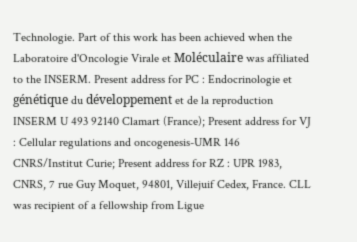Technologie. Part of this work has been achieved when the Laboratoire d'Oncologie Virale et Moléculaire was affiliated to the INSERM. Present address for PC : Endocrinologie et génétique du développement et de la reproduction INSERM U 493 92140 Clamart (France); Present address for VJ : Cellular regulations and oncogenesis-UMR 146 CNRS/Institut Curie; Present address for RZ : UPR 1983, CNRS, 7 rue Guy Moquet, 94801, Villejuif Cedex, France. CLL was recipient of a fellowship from Ligue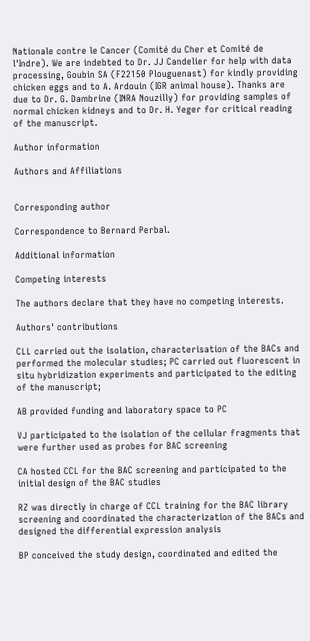Nationale contre le Cancer (Comité du Cher et Comité de l'Indre). We are indebted to Dr. JJ Candelier for help with data processing, Goubin SA (F22150 Plouguenast) for kindly providing chicken eggs and to A. Ardouin (IGR animal house). Thanks are due to Dr. G. Dambrine (INRA Nouzilly) for providing samples of normal chicken kidneys and to Dr. H. Yeger for critical reading of the manuscript.

Author information

Authors and Affiliations


Corresponding author

Correspondence to Bernard Perbal.

Additional information

Competing interests

The authors declare that they have no competing interests.

Authors' contributions

CLL carried out the isolation, characterisation of the BACs and performed the molecular studies; PC carried out fluorescent in situ hybridization experiments and participated to the editing of the manuscript;

AB provided funding and laboratory space to PC

VJ participated to the isolation of the cellular fragments that were further used as probes for BAC screening

CA hosted CCL for the BAC screening and participated to the initial design of the BAC studies

RZ was directly in charge of CCL training for the BAC library screening and coordinated the characterization of the BACs and designed the differential expression analysis

BP conceived the study design, coordinated and edited the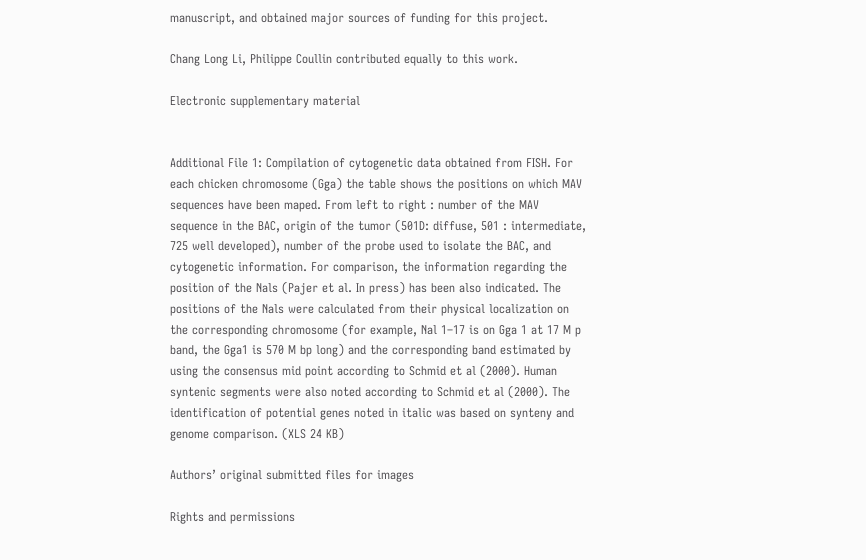manuscript, and obtained major sources of funding for this project.

Chang Long Li, Philippe Coullin contributed equally to this work.

Electronic supplementary material


Additional File 1: Compilation of cytogenetic data obtained from FISH. For each chicken chromosome (Gga) the table shows the positions on which MAV sequences have been maped. From left to right : number of the MAV sequence in the BAC, origin of the tumor (501D: diffuse, 501 : intermediate, 725 well developed), number of the probe used to isolate the BAC, and cytogenetic information. For comparison, the information regarding the position of the Nals (Pajer et al. In press) has been also indicated. The positions of the Nals were calculated from their physical localization on the corresponding chromosome (for example, Nal 1–17 is on Gga 1 at 17 M p band, the Gga1 is 570 M bp long) and the corresponding band estimated by using the consensus mid point according to Schmid et al (2000). Human syntenic segments were also noted according to Schmid et al (2000). The identification of potential genes noted in italic was based on synteny and genome comparison. (XLS 24 KB)

Authors’ original submitted files for images

Rights and permissions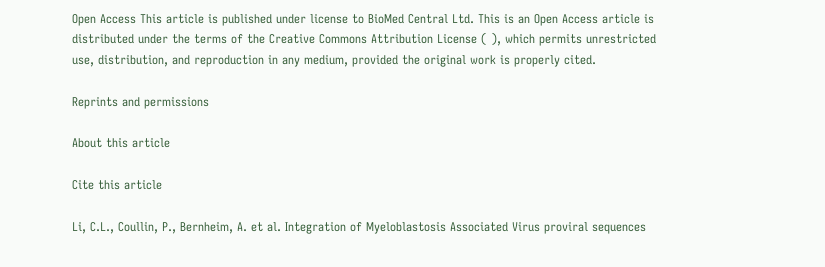Open Access This article is published under license to BioMed Central Ltd. This is an Open Access article is distributed under the terms of the Creative Commons Attribution License ( ), which permits unrestricted use, distribution, and reproduction in any medium, provided the original work is properly cited.

Reprints and permissions

About this article

Cite this article

Li, C.L., Coullin, P., Bernheim, A. et al. Integration of Myeloblastosis Associated Virus proviral sequences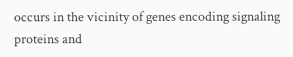occurs in the vicinity of genes encoding signaling proteins and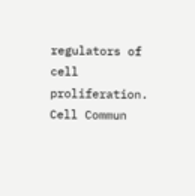regulators of cell proliferation. Cell Commun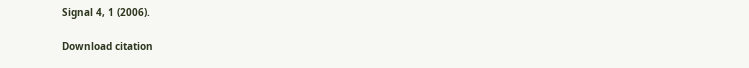Signal 4, 1 (2006).

Download citation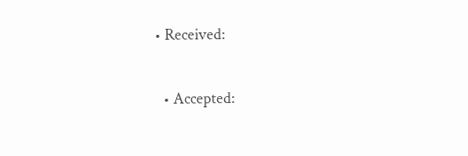• Received:

  • Accepted: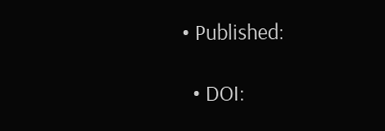• Published:

  • DOI: